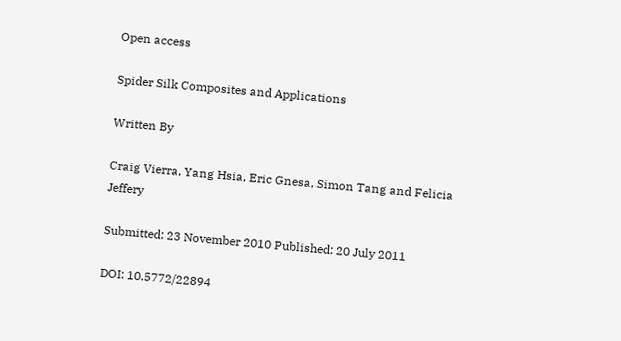Open access

Spider Silk Composites and Applications

Written By

Craig Vierra, Yang Hsia, Eric Gnesa, Simon Tang and Felicia Jeffery

Submitted: 23 November 2010 Published: 20 July 2011

DOI: 10.5772/22894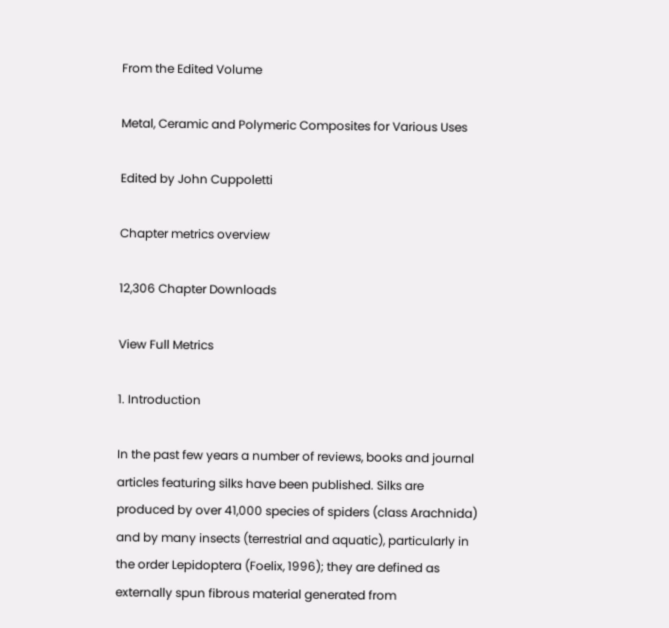From the Edited Volume

Metal, Ceramic and Polymeric Composites for Various Uses

Edited by John Cuppoletti

Chapter metrics overview

12,306 Chapter Downloads

View Full Metrics

1. Introduction

In the past few years a number of reviews, books and journal articles featuring silks have been published. Silks are produced by over 41,000 species of spiders (class Arachnida) and by many insects (terrestrial and aquatic), particularly in the order Lepidoptera (Foelix, 1996); they are defined as externally spun fibrous material generated from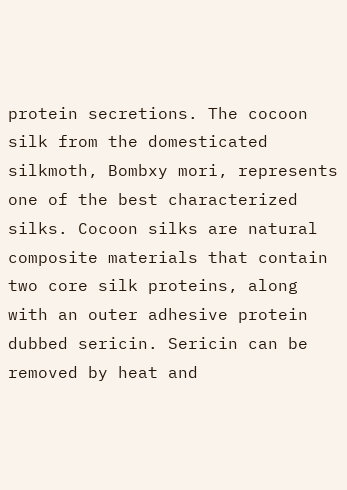protein secretions. The cocoon silk from the domesticated silkmoth, Bombxy mori, represents one of the best characterized silks. Cocoon silks are natural composite materials that contain two core silk proteins, along with an outer adhesive protein dubbed sericin. Sericin can be removed by heat and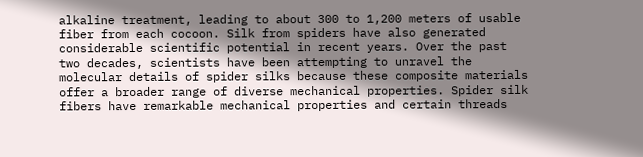alkaline treatment, leading to about 300 to 1,200 meters of usable fiber from each cocoon. Silk from spiders have also generated considerable scientific potential in recent years. Over the past two decades, scientists have been attempting to unravel the molecular details of spider silks because these composite materials offer a broader range of diverse mechanical properties. Spider silk fibers have remarkable mechanical properties and certain threads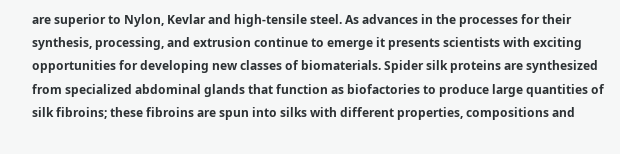are superior to Nylon, Kevlar and high-tensile steel. As advances in the processes for their synthesis, processing, and extrusion continue to emerge it presents scientists with exciting opportunities for developing new classes of biomaterials. Spider silk proteins are synthesized from specialized abdominal glands that function as biofactories to produce large quantities of silk fibroins; these fibroins are spun into silks with different properties, compositions and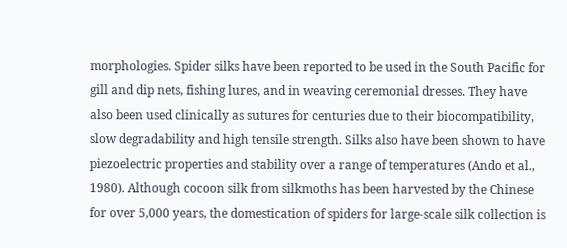morphologies. Spider silks have been reported to be used in the South Pacific for gill and dip nets, fishing lures, and in weaving ceremonial dresses. They have also been used clinically as sutures for centuries due to their biocompatibility, slow degradability and high tensile strength. Silks also have been shown to have piezoelectric properties and stability over a range of temperatures (Ando et al., 1980). Although cocoon silk from silkmoths has been harvested by the Chinese for over 5,000 years, the domestication of spiders for large-scale silk collection is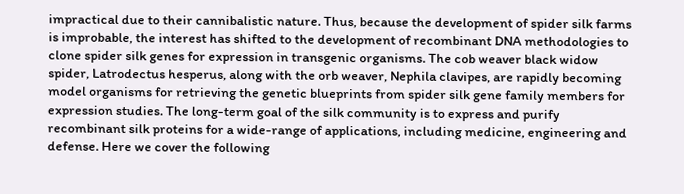impractical due to their cannibalistic nature. Thus, because the development of spider silk farms is improbable, the interest has shifted to the development of recombinant DNA methodologies to clone spider silk genes for expression in transgenic organisms. The cob weaver black widow spider, Latrodectus hesperus, along with the orb weaver, Nephila clavipes, are rapidly becoming model organisms for retrieving the genetic blueprints from spider silk gene family members for expression studies. The long-term goal of the silk community is to express and purify recombinant silk proteins for a wide-range of applications, including medicine, engineering and defense. Here we cover the following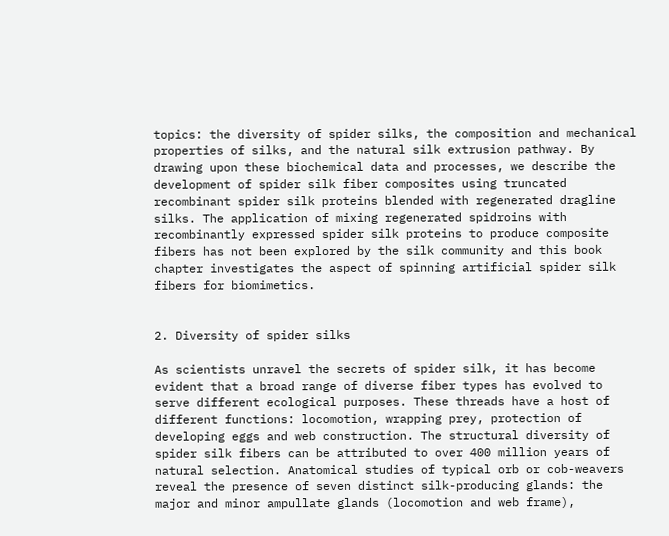topics: the diversity of spider silks, the composition and mechanical properties of silks, and the natural silk extrusion pathway. By drawing upon these biochemical data and processes, we describe the development of spider silk fiber composites using truncated recombinant spider silk proteins blended with regenerated dragline silks. The application of mixing regenerated spidroins with recombinantly expressed spider silk proteins to produce composite fibers has not been explored by the silk community and this book chapter investigates the aspect of spinning artificial spider silk fibers for biomimetics.


2. Diversity of spider silks

As scientists unravel the secrets of spider silk, it has become evident that a broad range of diverse fiber types has evolved to serve different ecological purposes. These threads have a host of different functions: locomotion, wrapping prey, protection of developing eggs and web construction. The structural diversity of spider silk fibers can be attributed to over 400 million years of natural selection. Anatomical studies of typical orb or cob-weavers reveal the presence of seven distinct silk-producing glands: the major and minor ampullate glands (locomotion and web frame),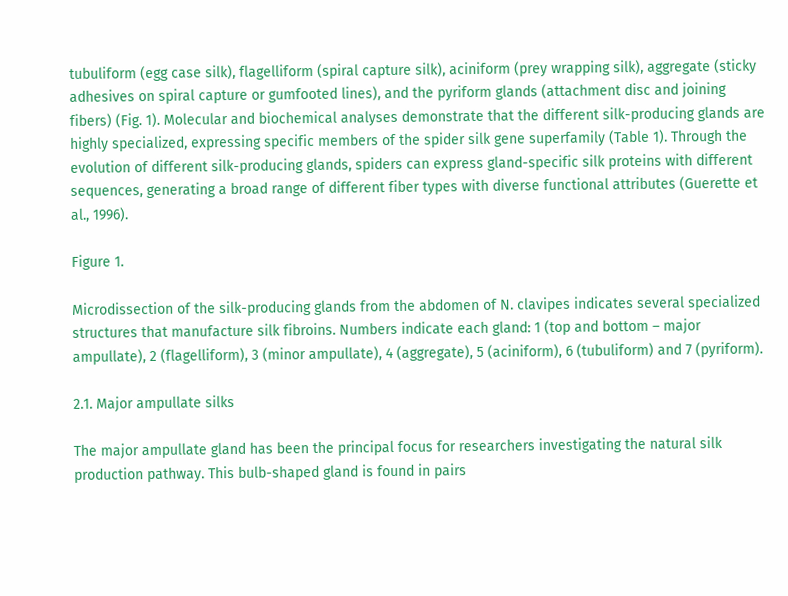tubuliform (egg case silk), flagelliform (spiral capture silk), aciniform (prey wrapping silk), aggregate (sticky adhesives on spiral capture or gumfooted lines), and the pyriform glands (attachment disc and joining fibers) (Fig. 1). Molecular and biochemical analyses demonstrate that the different silk-producing glands are highly specialized, expressing specific members of the spider silk gene superfamily (Table 1). Through the evolution of different silk-producing glands, spiders can express gland-specific silk proteins with different sequences, generating a broad range of different fiber types with diverse functional attributes (Guerette et al., 1996).

Figure 1.

Microdissection of the silk-producing glands from the abdomen of N. clavipes indicates several specialized structures that manufacture silk fibroins. Numbers indicate each gland: 1 (top and bottom – major ampullate), 2 (flagelliform), 3 (minor ampullate), 4 (aggregate), 5 (aciniform), 6 (tubuliform) and 7 (pyriform).

2.1. Major ampullate silks

The major ampullate gland has been the principal focus for researchers investigating the natural silk production pathway. This bulb-shaped gland is found in pairs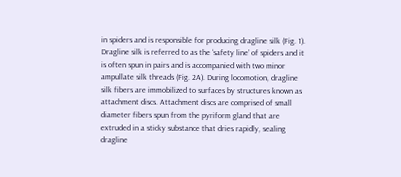in spiders and is responsible for producing dragline silk (Fig. 1). Dragline silk is referred to as the ‘safety line’ of spiders and it is often spun in pairs and is accompanied with two minor ampullate silk threads (Fig. 2A). During locomotion, dragline silk fibers are immobilized to surfaces by structures known as attachment discs. Attachment discs are comprised of small diameter fibers spun from the pyriform gland that are extruded in a sticky substance that dries rapidly, sealing dragline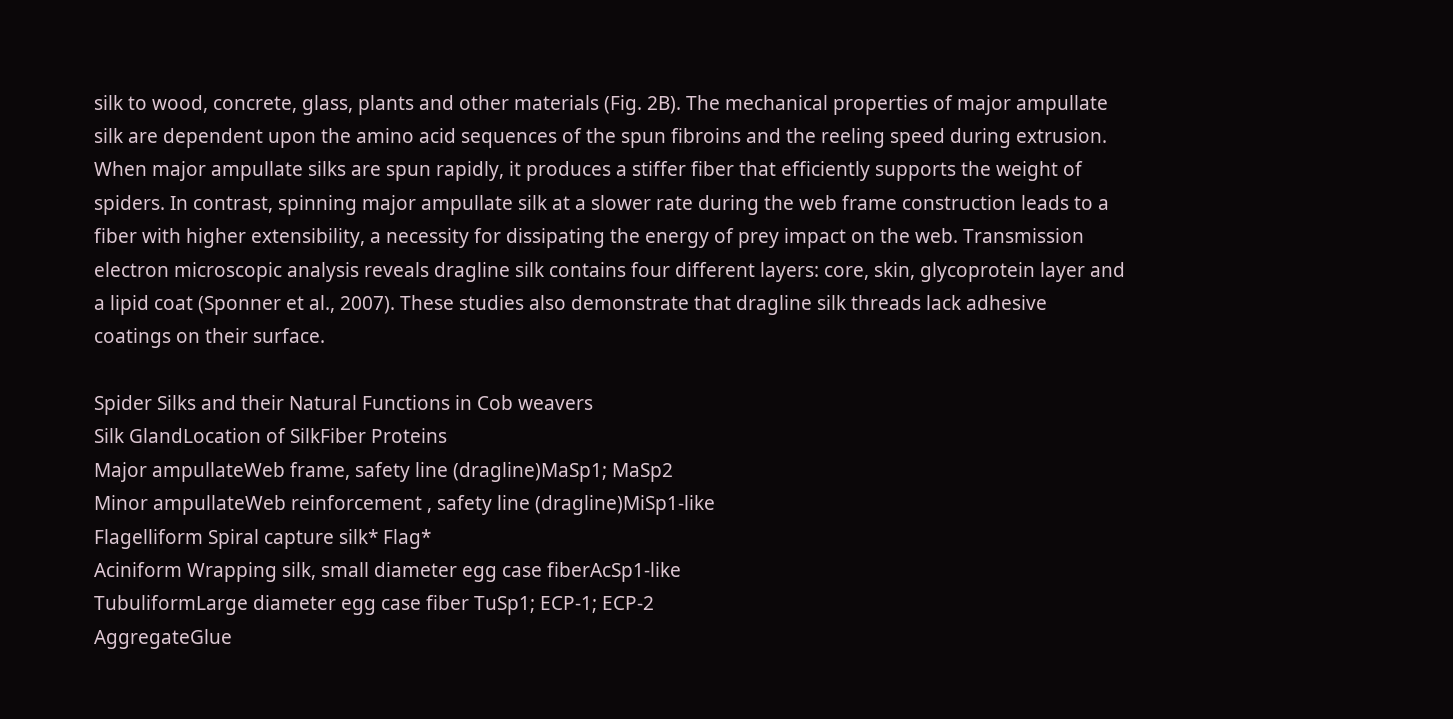silk to wood, concrete, glass, plants and other materials (Fig. 2B). The mechanical properties of major ampullate silk are dependent upon the amino acid sequences of the spun fibroins and the reeling speed during extrusion. When major ampullate silks are spun rapidly, it produces a stiffer fiber that efficiently supports the weight of spiders. In contrast, spinning major ampullate silk at a slower rate during the web frame construction leads to a fiber with higher extensibility, a necessity for dissipating the energy of prey impact on the web. Transmission electron microscopic analysis reveals dragline silk contains four different layers: core, skin, glycoprotein layer and a lipid coat (Sponner et al., 2007). These studies also demonstrate that dragline silk threads lack adhesive coatings on their surface.

Spider Silks and their Natural Functions in Cob weavers
Silk GlandLocation of SilkFiber Proteins
Major ampullateWeb frame, safety line (dragline)MaSp1; MaSp2
Minor ampullateWeb reinforcement , safety line (dragline)MiSp1-like
Flagelliform Spiral capture silk* Flag*
Aciniform Wrapping silk, small diameter egg case fiberAcSp1-like
TubuliformLarge diameter egg case fiber TuSp1; ECP-1; ECP-2
AggregateGlue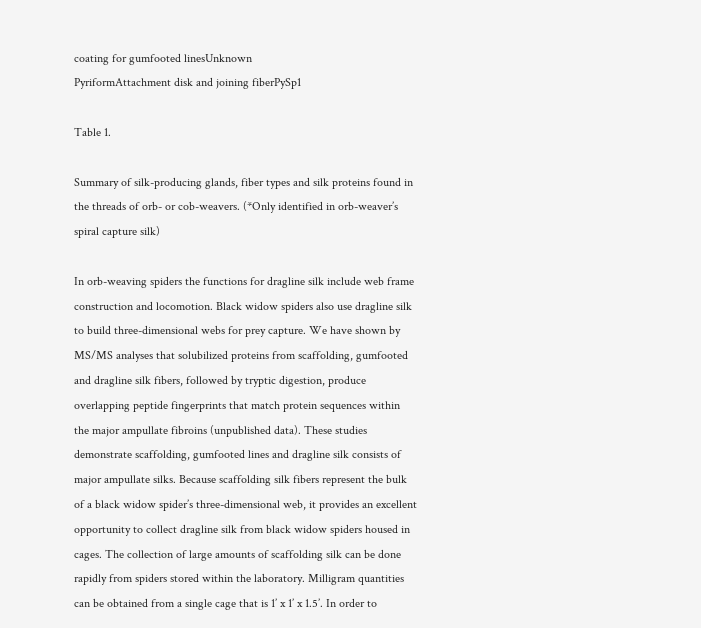coating for gumfooted linesUnknown
PyriformAttachment disk and joining fiberPySp1

Table 1.

Summary of silk-producing glands, fiber types and silk proteins found in the threads of orb- or cob-weavers. (*Only identified in orb-weaver’s spiral capture silk)

In orb-weaving spiders the functions for dragline silk include web frame construction and locomotion. Black widow spiders also use dragline silk to build three-dimensional webs for prey capture. We have shown by MS/MS analyses that solubilized proteins from scaffolding, gumfooted and dragline silk fibers, followed by tryptic digestion, produce overlapping peptide fingerprints that match protein sequences within the major ampullate fibroins (unpublished data). These studies demonstrate scaffolding, gumfooted lines and dragline silk consists of major ampullate silks. Because scaffolding silk fibers represent the bulk of a black widow spider’s three-dimensional web, it provides an excellent opportunity to collect dragline silk from black widow spiders housed in cages. The collection of large amounts of scaffolding silk can be done rapidly from spiders stored within the laboratory. Milligram quantities can be obtained from a single cage that is 1’ x 1’ x 1.5’. In order to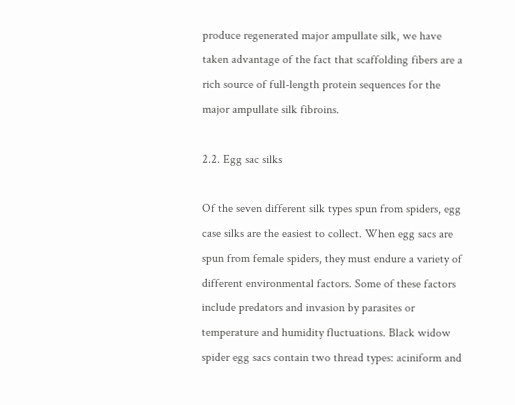produce regenerated major ampullate silk, we have taken advantage of the fact that scaffolding fibers are a rich source of full-length protein sequences for the major ampullate silk fibroins.

2.2. Egg sac silks

Of the seven different silk types spun from spiders, egg case silks are the easiest to collect. When egg sacs are spun from female spiders, they must endure a variety of different environmental factors. Some of these factors include predators and invasion by parasites or temperature and humidity fluctuations. Black widow spider egg sacs contain two thread types: aciniform and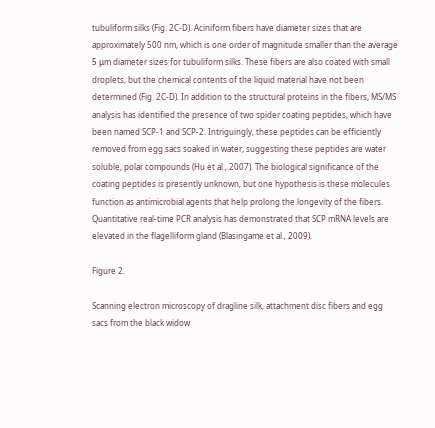tubuliform silks (Fig. 2C-D). Aciniform fibers have diameter sizes that are approximately 500 nm, which is one order of magnitude smaller than the average 5 μm diameter sizes for tubuliform silks. These fibers are also coated with small droplets, but the chemical contents of the liquid material have not been determined (Fig. 2C-D). In addition to the structural proteins in the fibers, MS/MS analysis has identified the presence of two spider coating peptides, which have been named SCP-1 and SCP-2. Intriguingly, these peptides can be efficiently removed from egg sacs soaked in water, suggesting these peptides are water soluble, polar compounds (Hu et al., 2007). The biological significance of the coating peptides is presently unknown, but one hypothesis is these molecules function as antimicrobial agents that help prolong the longevity of the fibers. Quantitative real-time PCR analysis has demonstrated that SCP mRNA levels are elevated in the flagelliform gland (Blasingame et al., 2009).

Figure 2.

Scanning electron microscopy of dragline silk, attachment disc fibers and egg sacs from the black widow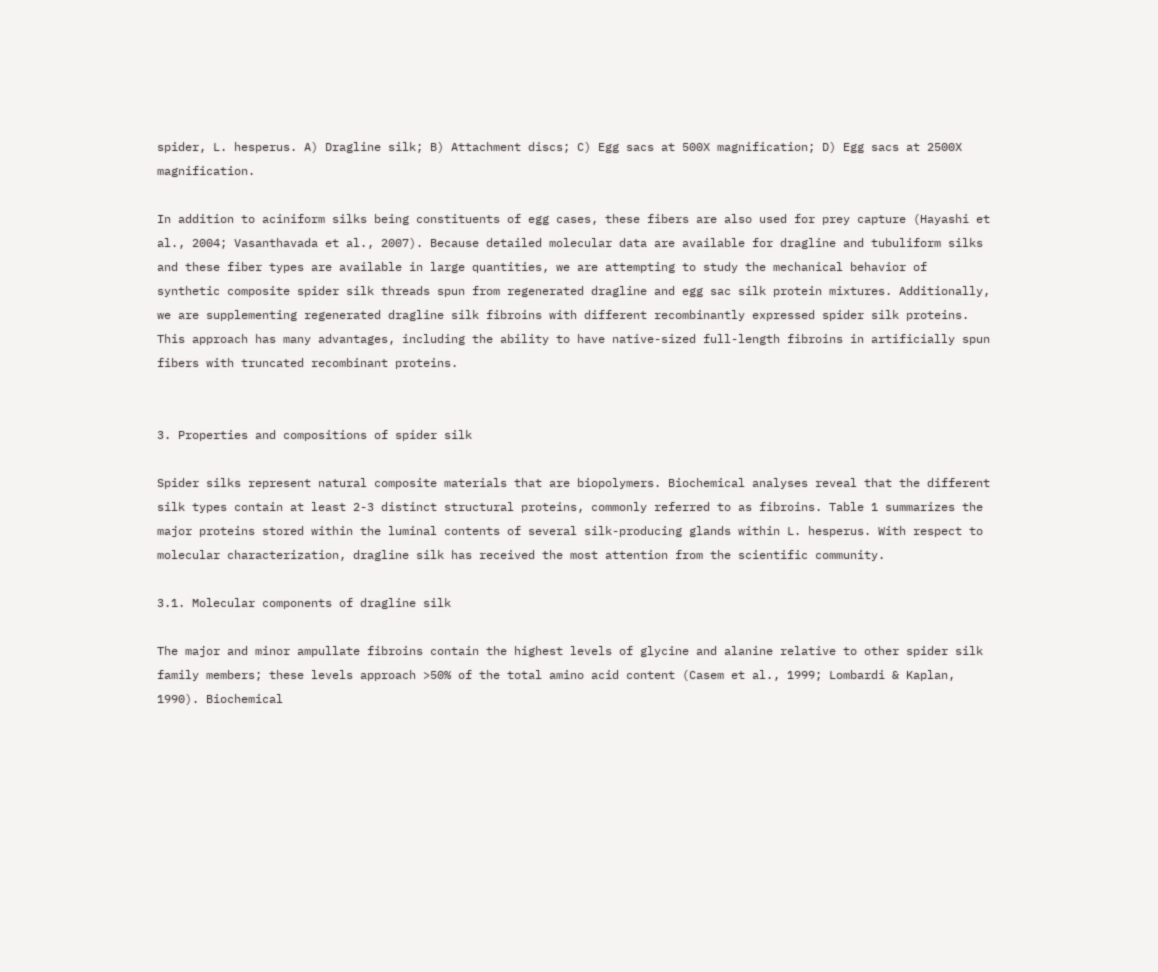spider, L. hesperus. A) Dragline silk; B) Attachment discs; C) Egg sacs at 500X magnification; D) Egg sacs at 2500X magnification.

In addition to aciniform silks being constituents of egg cases, these fibers are also used for prey capture (Hayashi et al., 2004; Vasanthavada et al., 2007). Because detailed molecular data are available for dragline and tubuliform silks and these fiber types are available in large quantities, we are attempting to study the mechanical behavior of synthetic composite spider silk threads spun from regenerated dragline and egg sac silk protein mixtures. Additionally, we are supplementing regenerated dragline silk fibroins with different recombinantly expressed spider silk proteins. This approach has many advantages, including the ability to have native-sized full-length fibroins in artificially spun fibers with truncated recombinant proteins.


3. Properties and compositions of spider silk

Spider silks represent natural composite materials that are biopolymers. Biochemical analyses reveal that the different silk types contain at least 2-3 distinct structural proteins, commonly referred to as fibroins. Table 1 summarizes the major proteins stored within the luminal contents of several silk-producing glands within L. hesperus. With respect to molecular characterization, dragline silk has received the most attention from the scientific community.

3.1. Molecular components of dragline silk

The major and minor ampullate fibroins contain the highest levels of glycine and alanine relative to other spider silk family members; these levels approach >50% of the total amino acid content (Casem et al., 1999; Lombardi & Kaplan, 1990). Biochemical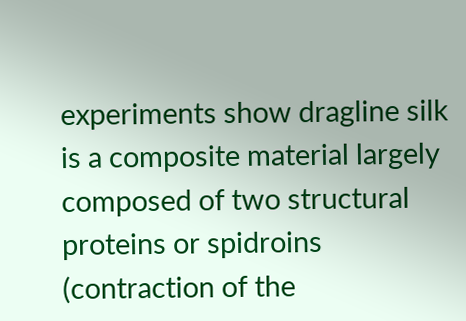experiments show dragline silk is a composite material largely composed of two structural proteins or spidroins (contraction of the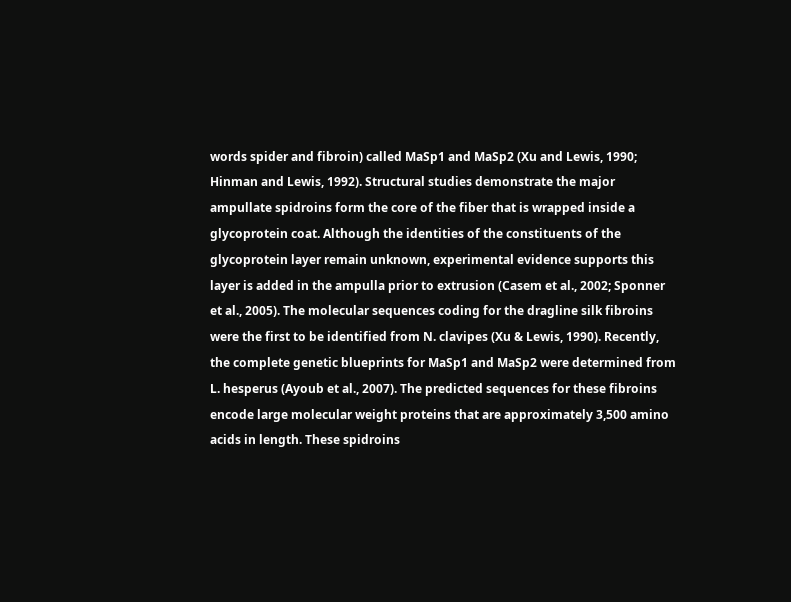words spider and fibroin) called MaSp1 and MaSp2 (Xu and Lewis, 1990; Hinman and Lewis, 1992). Structural studies demonstrate the major ampullate spidroins form the core of the fiber that is wrapped inside a glycoprotein coat. Although the identities of the constituents of the glycoprotein layer remain unknown, experimental evidence supports this layer is added in the ampulla prior to extrusion (Casem et al., 2002; Sponner et al., 2005). The molecular sequences coding for the dragline silk fibroins were the first to be identified from N. clavipes (Xu & Lewis, 1990). Recently, the complete genetic blueprints for MaSp1 and MaSp2 were determined from L. hesperus (Ayoub et al., 2007). The predicted sequences for these fibroins encode large molecular weight proteins that are approximately 3,500 amino acids in length. These spidroins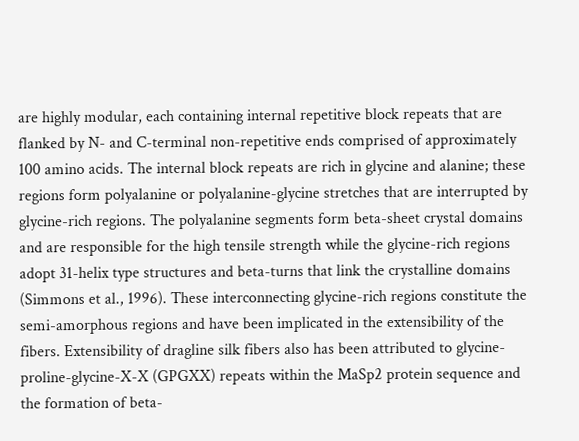are highly modular, each containing internal repetitive block repeats that are flanked by N- and C-terminal non-repetitive ends comprised of approximately 100 amino acids. The internal block repeats are rich in glycine and alanine; these regions form polyalanine or polyalanine-glycine stretches that are interrupted by glycine-rich regions. The polyalanine segments form beta-sheet crystal domains and are responsible for the high tensile strength while the glycine-rich regions adopt 31-helix type structures and beta-turns that link the crystalline domains (Simmons et al., 1996). These interconnecting glycine-rich regions constitute the semi-amorphous regions and have been implicated in the extensibility of the fibers. Extensibility of dragline silk fibers also has been attributed to glycine-proline-glycine-X-X (GPGXX) repeats within the MaSp2 protein sequence and the formation of beta-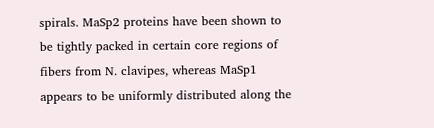spirals. MaSp2 proteins have been shown to be tightly packed in certain core regions of fibers from N. clavipes, whereas MaSp1 appears to be uniformly distributed along the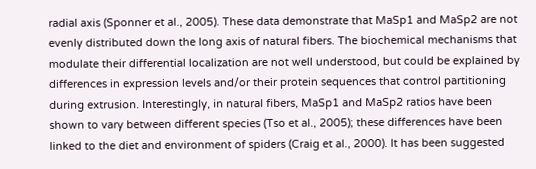radial axis (Sponner et al., 2005). These data demonstrate that MaSp1 and MaSp2 are not evenly distributed down the long axis of natural fibers. The biochemical mechanisms that modulate their differential localization are not well understood, but could be explained by differences in expression levels and/or their protein sequences that control partitioning during extrusion. Interestingly, in natural fibers, MaSp1 and MaSp2 ratios have been shown to vary between different species (Tso et al., 2005); these differences have been linked to the diet and environment of spiders (Craig et al., 2000). It has been suggested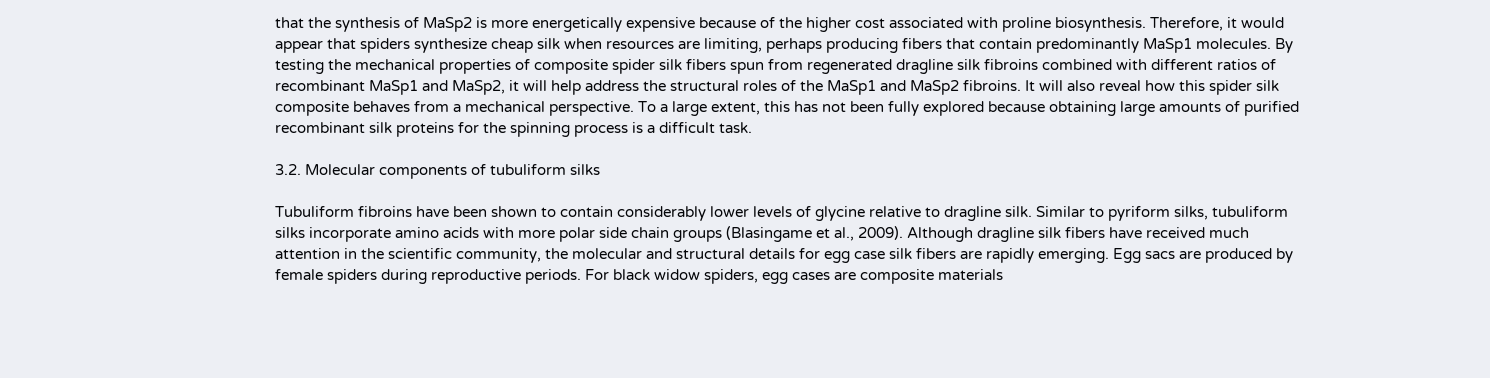that the synthesis of MaSp2 is more energetically expensive because of the higher cost associated with proline biosynthesis. Therefore, it would appear that spiders synthesize cheap silk when resources are limiting, perhaps producing fibers that contain predominantly MaSp1 molecules. By testing the mechanical properties of composite spider silk fibers spun from regenerated dragline silk fibroins combined with different ratios of recombinant MaSp1 and MaSp2, it will help address the structural roles of the MaSp1 and MaSp2 fibroins. It will also reveal how this spider silk composite behaves from a mechanical perspective. To a large extent, this has not been fully explored because obtaining large amounts of purified recombinant silk proteins for the spinning process is a difficult task.

3.2. Molecular components of tubuliform silks

Tubuliform fibroins have been shown to contain considerably lower levels of glycine relative to dragline silk. Similar to pyriform silks, tubuliform silks incorporate amino acids with more polar side chain groups (Blasingame et al., 2009). Although dragline silk fibers have received much attention in the scientific community, the molecular and structural details for egg case silk fibers are rapidly emerging. Egg sacs are produced by female spiders during reproductive periods. For black widow spiders, egg cases are composite materials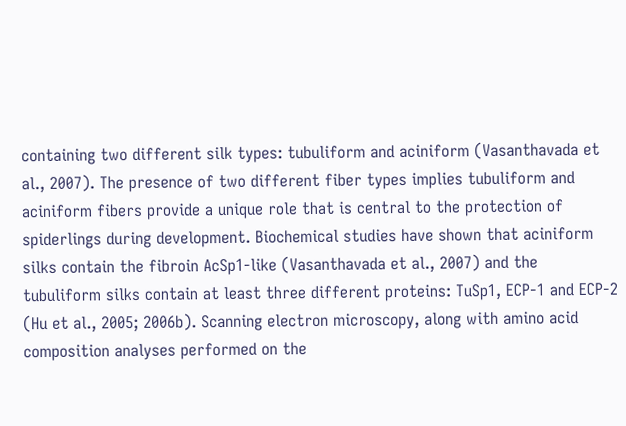containing two different silk types: tubuliform and aciniform (Vasanthavada et al., 2007). The presence of two different fiber types implies tubuliform and aciniform fibers provide a unique role that is central to the protection of spiderlings during development. Biochemical studies have shown that aciniform silks contain the fibroin AcSp1-like (Vasanthavada et al., 2007) and the tubuliform silks contain at least three different proteins: TuSp1, ECP-1 and ECP-2 (Hu et al., 2005; 2006b). Scanning electron microscopy, along with amino acid composition analyses performed on the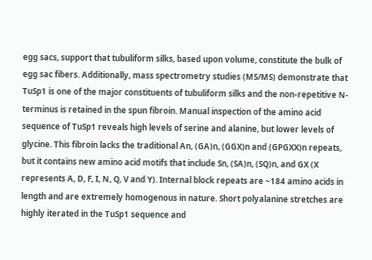egg sacs, support that tubuliform silks, based upon volume, constitute the bulk of egg sac fibers. Additionally, mass spectrometry studies (MS/MS) demonstrate that TuSp1 is one of the major constituents of tubuliform silks and the non-repetitive N-terminus is retained in the spun fibroin. Manual inspection of the amino acid sequence of TuSp1 reveals high levels of serine and alanine, but lower levels of glycine. This fibroin lacks the traditional An, (GA)n, (GGX)n and (GPGXX)n repeats, but it contains new amino acid motifs that include Sn, (SA)n, (SQ)n, and GX (X represents A, D, F, I, N, Q, V and Y). Internal block repeats are ~184 amino acids in length and are extremely homogenous in nature. Short polyalanine stretches are highly iterated in the TuSp1 sequence and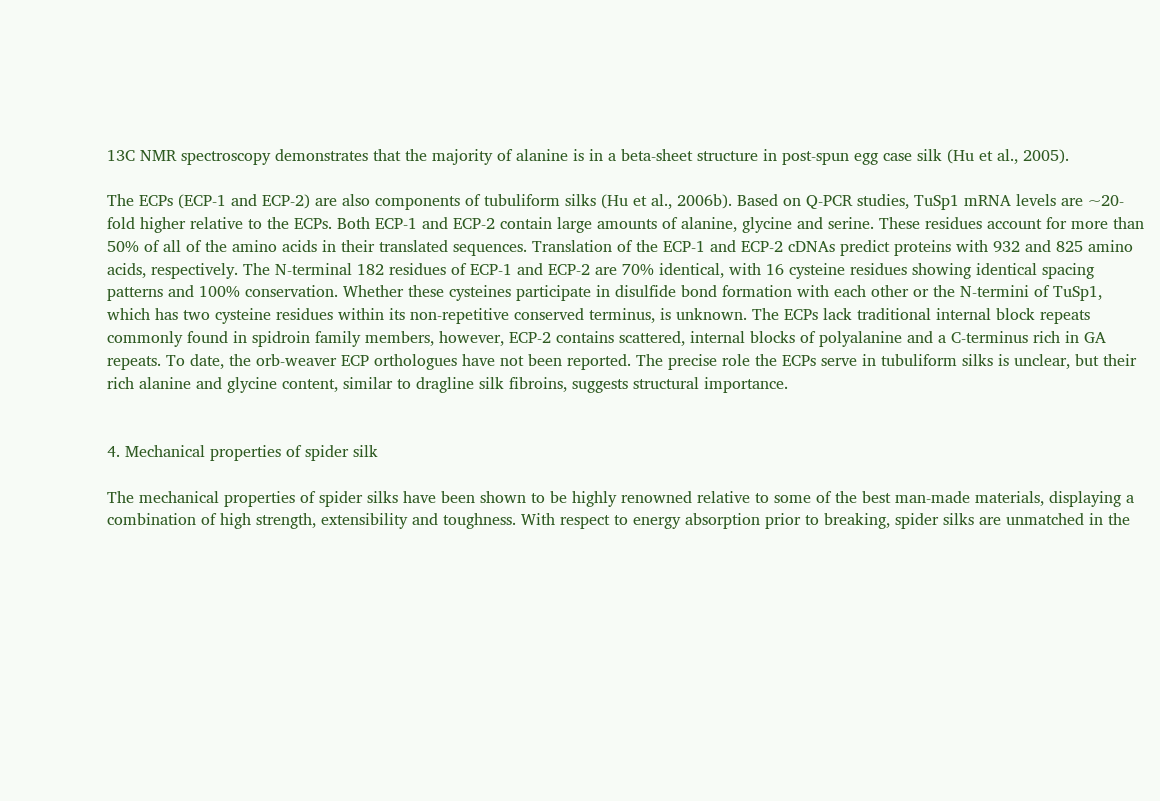13C NMR spectroscopy demonstrates that the majority of alanine is in a beta-sheet structure in post-spun egg case silk (Hu et al., 2005).

The ECPs (ECP-1 and ECP-2) are also components of tubuliform silks (Hu et al., 2006b). Based on Q-PCR studies, TuSp1 mRNA levels are ~20-fold higher relative to the ECPs. Both ECP-1 and ECP-2 contain large amounts of alanine, glycine and serine. These residues account for more than 50% of all of the amino acids in their translated sequences. Translation of the ECP-1 and ECP-2 cDNAs predict proteins with 932 and 825 amino acids, respectively. The N-terminal 182 residues of ECP-1 and ECP-2 are 70% identical, with 16 cysteine residues showing identical spacing patterns and 100% conservation. Whether these cysteines participate in disulfide bond formation with each other or the N-termini of TuSp1, which has two cysteine residues within its non-repetitive conserved terminus, is unknown. The ECPs lack traditional internal block repeats commonly found in spidroin family members, however, ECP-2 contains scattered, internal blocks of polyalanine and a C-terminus rich in GA repeats. To date, the orb-weaver ECP orthologues have not been reported. The precise role the ECPs serve in tubuliform silks is unclear, but their rich alanine and glycine content, similar to dragline silk fibroins, suggests structural importance.


4. Mechanical properties of spider silk

The mechanical properties of spider silks have been shown to be highly renowned relative to some of the best man-made materials, displaying a combination of high strength, extensibility and toughness. With respect to energy absorption prior to breaking, spider silks are unmatched in the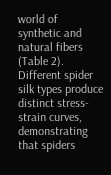world of synthetic and natural fibers (Table 2). Different spider silk types produce distinct stress-strain curves, demonstrating that spiders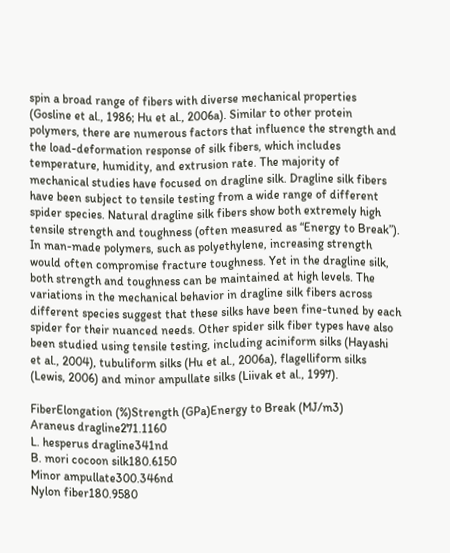spin a broad range of fibers with diverse mechanical properties (Gosline et al., 1986; Hu et al., 2006a). Similar to other protein polymers, there are numerous factors that influence the strength and the load-deformation response of silk fibers, which includes temperature, humidity, and extrusion rate. The majority of mechanical studies have focused on dragline silk. Dragline silk fibers have been subject to tensile testing from a wide range of different spider species. Natural dragline silk fibers show both extremely high tensile strength and toughness (often measured as “Energy to Break”). In man-made polymers, such as polyethylene, increasing strength would often compromise fracture toughness. Yet in the dragline silk, both strength and toughness can be maintained at high levels. The variations in the mechanical behavior in dragline silk fibers across different species suggest that these silks have been fine-tuned by each spider for their nuanced needs. Other spider silk fiber types have also been studied using tensile testing, including aciniform silks (Hayashi et al., 2004), tubuliform silks (Hu et al., 2006a), flagelliform silks (Lewis, 2006) and minor ampullate silks (Liivak et al., 1997).

FiberElongation (%)Strength (GPa)Energy to Break (MJ/m3)
Araneus dragline271.1160
L. hesperus dragline341nd
B. mori cocoon silk180.6150
Minor ampullate300.346nd
Nylon fiber180.9580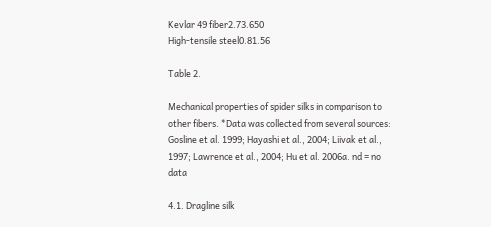Kevlar 49 fiber2.73.650
High-tensile steel0.81.56

Table 2.

Mechanical properties of spider silks in comparison to other fibers. *Data was collected from several sources: Gosline et al. 1999; Hayashi et al., 2004; Liivak et al., 1997; Lawrence et al., 2004; Hu et al. 2006a. nd = no data

4.1. Dragline silk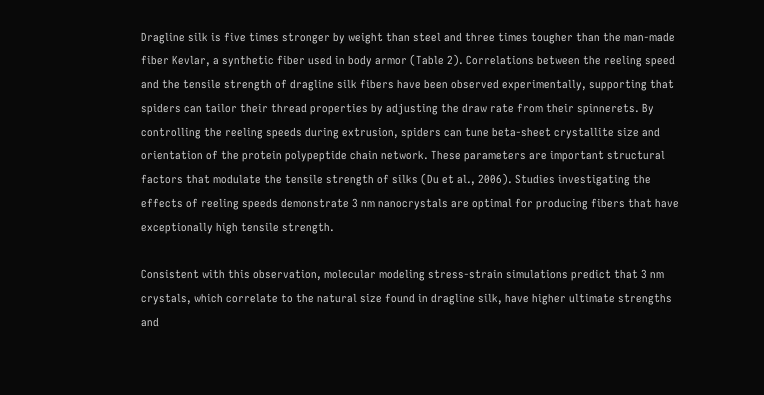Dragline silk is five times stronger by weight than steel and three times tougher than the man-made fiber Kevlar, a synthetic fiber used in body armor (Table 2). Correlations between the reeling speed and the tensile strength of dragline silk fibers have been observed experimentally, supporting that spiders can tailor their thread properties by adjusting the draw rate from their spinnerets. By controlling the reeling speeds during extrusion, spiders can tune beta-sheet crystallite size and orientation of the protein polypeptide chain network. These parameters are important structural factors that modulate the tensile strength of silks (Du et al., 2006). Studies investigating the effects of reeling speeds demonstrate 3 nm nanocrystals are optimal for producing fibers that have exceptionally high tensile strength.

Consistent with this observation, molecular modeling stress-strain simulations predict that 3 nm crystals, which correlate to the natural size found in dragline silk, have higher ultimate strengths and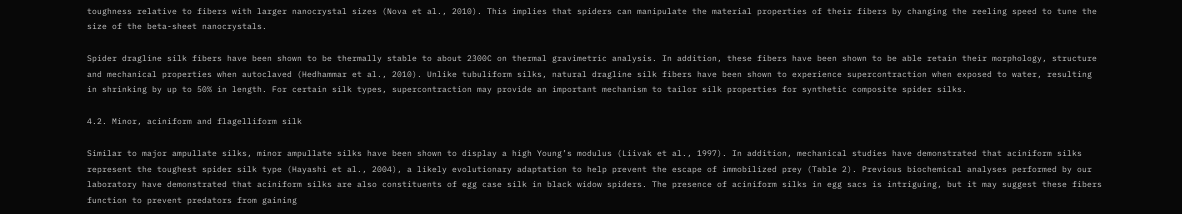toughness relative to fibers with larger nanocrystal sizes (Nova et al., 2010). This implies that spiders can manipulate the material properties of their fibers by changing the reeling speed to tune the size of the beta-sheet nanocrystals.

Spider dragline silk fibers have been shown to be thermally stable to about 2300C on thermal gravimetric analysis. In addition, these fibers have been shown to be able retain their morphology, structure and mechanical properties when autoclaved (Hedhammar et al., 2010). Unlike tubuliform silks, natural dragline silk fibers have been shown to experience supercontraction when exposed to water, resulting in shrinking by up to 50% in length. For certain silk types, supercontraction may provide an important mechanism to tailor silk properties for synthetic composite spider silks.

4.2. Minor, aciniform and flagelliform silk

Similar to major ampullate silks, minor ampullate silks have been shown to display a high Young’s modulus (Liivak et al., 1997). In addition, mechanical studies have demonstrated that aciniform silks represent the toughest spider silk type (Hayashi et al., 2004), a likely evolutionary adaptation to help prevent the escape of immobilized prey (Table 2). Previous biochemical analyses performed by our laboratory have demonstrated that aciniform silks are also constituents of egg case silk in black widow spiders. The presence of aciniform silks in egg sacs is intriguing, but it may suggest these fibers function to prevent predators from gaining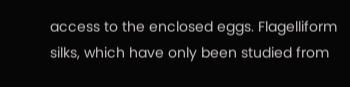access to the enclosed eggs. Flagelliform silks, which have only been studied from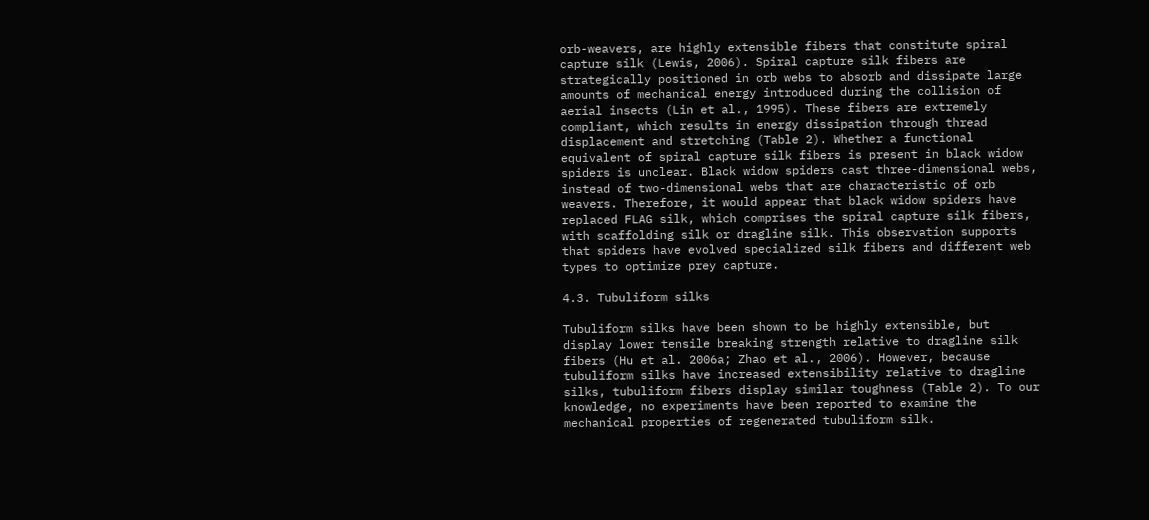orb-weavers, are highly extensible fibers that constitute spiral capture silk (Lewis, 2006). Spiral capture silk fibers are strategically positioned in orb webs to absorb and dissipate large amounts of mechanical energy introduced during the collision of aerial insects (Lin et al., 1995). These fibers are extremely compliant, which results in energy dissipation through thread displacement and stretching (Table 2). Whether a functional equivalent of spiral capture silk fibers is present in black widow spiders is unclear. Black widow spiders cast three-dimensional webs, instead of two-dimensional webs that are characteristic of orb weavers. Therefore, it would appear that black widow spiders have replaced FLAG silk, which comprises the spiral capture silk fibers, with scaffolding silk or dragline silk. This observation supports that spiders have evolved specialized silk fibers and different web types to optimize prey capture.

4.3. Tubuliform silks

Tubuliform silks have been shown to be highly extensible, but display lower tensile breaking strength relative to dragline silk fibers (Hu et al. 2006a; Zhao et al., 2006). However, because tubuliform silks have increased extensibility relative to dragline silks, tubuliform fibers display similar toughness (Table 2). To our knowledge, no experiments have been reported to examine the mechanical properties of regenerated tubuliform silk.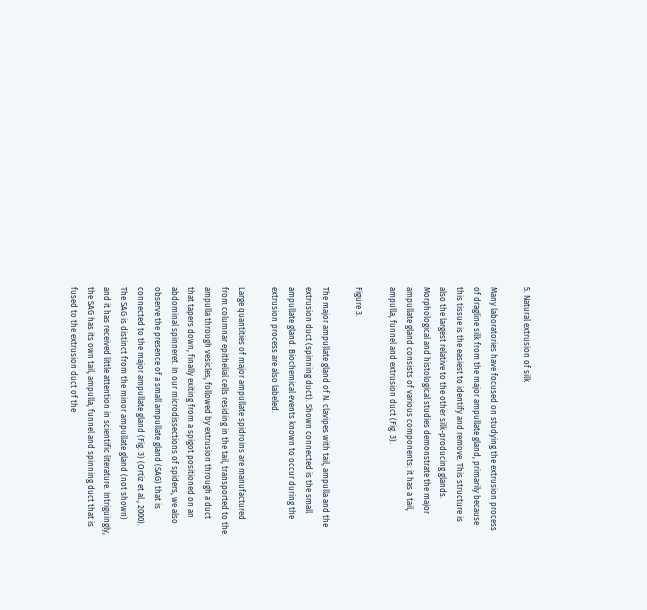5. Natural extrusion of silk

Many laboratories have focused on studying the extrusion process of dragline silk from the major ampullate gland, primarily because this tissue is the easiest to identify and remove. This structure is also the largest relative to the other silk-producing glands. Morphological and histological studies demonstrate the major ampullate gland consists of various components: it has a tail, ampulla, funnel and extrusion duct (Fig. 3).

Figure 3.

The major ampullate gland of N. clavipes with tail, ampulla and the extrusion duct (spinning duct). Shown connected is the small ampullate gland. Biochemical events known to occur during the extrusion process are also labeled.

Large quantities of major ampullate spidroins are manufactured from columnar epithelial cells residing in the tail, transported to the ampulla through vesicles, followed by extrusion through a duct that tapers down, finally exiting from a spigot positioned on an abdominal spinneret. In our microdissections of spiders, we also observe the presence of a small ampullate gland (SAG) that is connected to the major ampullate gland (Fig. 3) (Ortiz et al., 2000). The SAG is distinct from the minor ampullate gland (not shown) and it has received little attention in scientific literature. Intriguingly, the SAG has its own tail, ampulla, funnel and spinning duct that is fused to the extrusion duct of the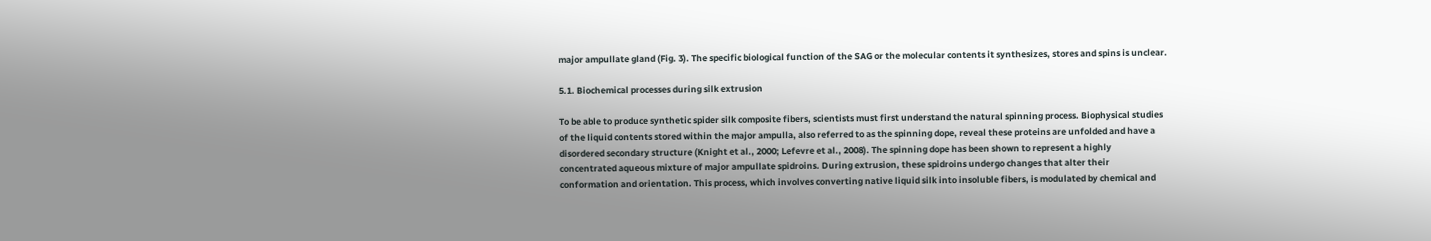major ampullate gland (Fig. 3). The specific biological function of the SAG or the molecular contents it synthesizes, stores and spins is unclear.

5.1. Biochemical processes during silk extrusion

To be able to produce synthetic spider silk composite fibers, scientists must first understand the natural spinning process. Biophysical studies of the liquid contents stored within the major ampulla, also referred to as the spinning dope, reveal these proteins are unfolded and have a disordered secondary structure (Knight et al., 2000; Lefevre et al., 2008). The spinning dope has been shown to represent a highly concentrated aqueous mixture of major ampullate spidroins. During extrusion, these spidroins undergo changes that alter their conformation and orientation. This process, which involves converting native liquid silk into insoluble fibers, is modulated by chemical and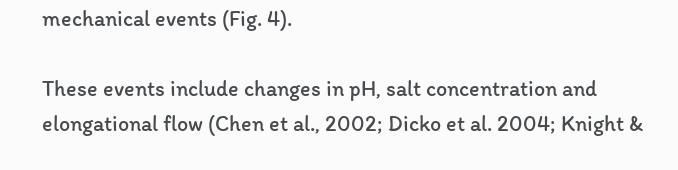mechanical events (Fig. 4).

These events include changes in pH, salt concentration and elongational flow (Chen et al., 2002; Dicko et al. 2004; Knight &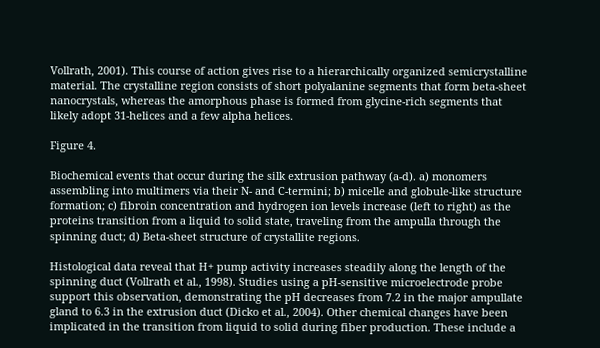Vollrath, 2001). This course of action gives rise to a hierarchically organized semicrystalline material. The crystalline region consists of short polyalanine segments that form beta-sheet nanocrystals, whereas the amorphous phase is formed from glycine-rich segments that likely adopt 31-helices and a few alpha helices.

Figure 4.

Biochemical events that occur during the silk extrusion pathway (a-d). a) monomers assembling into multimers via their N- and C-termini; b) micelle and globule-like structure formation; c) fibroin concentration and hydrogen ion levels increase (left to right) as the proteins transition from a liquid to solid state, traveling from the ampulla through the spinning duct; d) Beta-sheet structure of crystallite regions.

Histological data reveal that H+ pump activity increases steadily along the length of the spinning duct (Vollrath et al., 1998). Studies using a pH-sensitive microelectrode probe support this observation, demonstrating the pH decreases from 7.2 in the major ampullate gland to 6.3 in the extrusion duct (Dicko et al., 2004). Other chemical changes have been implicated in the transition from liquid to solid during fiber production. These include a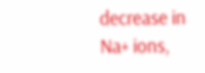decrease in Na+ ions,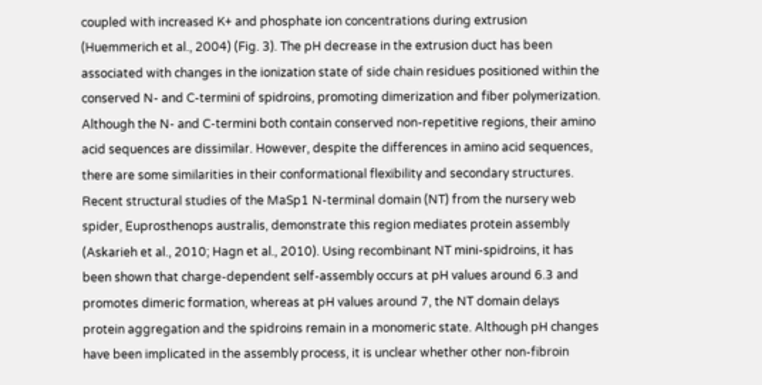coupled with increased K+ and phosphate ion concentrations during extrusion (Huemmerich et al., 2004) (Fig. 3). The pH decrease in the extrusion duct has been associated with changes in the ionization state of side chain residues positioned within the conserved N- and C-termini of spidroins, promoting dimerization and fiber polymerization. Although the N- and C-termini both contain conserved non-repetitive regions, their amino acid sequences are dissimilar. However, despite the differences in amino acid sequences, there are some similarities in their conformational flexibility and secondary structures. Recent structural studies of the MaSp1 N-terminal domain (NT) from the nursery web spider, Euprosthenops australis, demonstrate this region mediates protein assembly (Askarieh et al., 2010; Hagn et al., 2010). Using recombinant NT mini-spidroins, it has been shown that charge-dependent self-assembly occurs at pH values around 6.3 and promotes dimeric formation, whereas at pH values around 7, the NT domain delays protein aggregation and the spidroins remain in a monomeric state. Although pH changes have been implicated in the assembly process, it is unclear whether other non-fibroin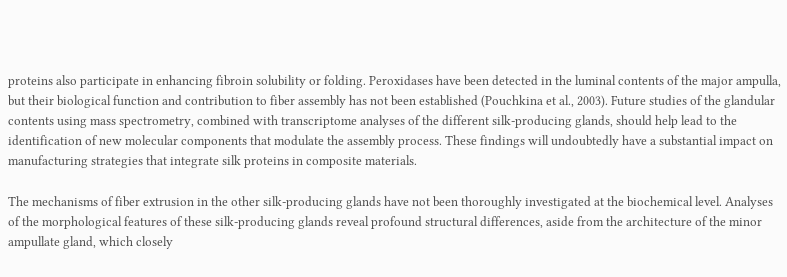proteins also participate in enhancing fibroin solubility or folding. Peroxidases have been detected in the luminal contents of the major ampulla, but their biological function and contribution to fiber assembly has not been established (Pouchkina et al., 2003). Future studies of the glandular contents using mass spectrometry, combined with transcriptome analyses of the different silk-producing glands, should help lead to the identification of new molecular components that modulate the assembly process. These findings will undoubtedly have a substantial impact on manufacturing strategies that integrate silk proteins in composite materials.

The mechanisms of fiber extrusion in the other silk-producing glands have not been thoroughly investigated at the biochemical level. Analyses of the morphological features of these silk-producing glands reveal profound structural differences, aside from the architecture of the minor ampullate gland, which closely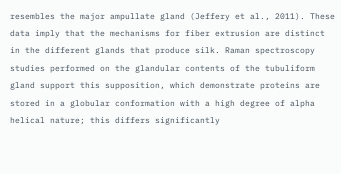resembles the major ampullate gland (Jeffery et al., 2011). These data imply that the mechanisms for fiber extrusion are distinct in the different glands that produce silk. Raman spectroscopy studies performed on the glandular contents of the tubuliform gland support this supposition, which demonstrate proteins are stored in a globular conformation with a high degree of alpha helical nature; this differs significantly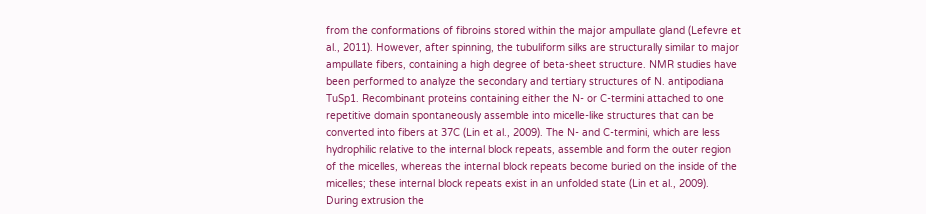from the conformations of fibroins stored within the major ampullate gland (Lefevre et al., 2011). However, after spinning, the tubuliform silks are structurally similar to major ampullate fibers, containing a high degree of beta-sheet structure. NMR studies have been performed to analyze the secondary and tertiary structures of N. antipodiana TuSp1. Recombinant proteins containing either the N- or C-termini attached to one repetitive domain spontaneously assemble into micelle-like structures that can be converted into fibers at 37C (Lin et al., 2009). The N- and C-termini, which are less hydrophilic relative to the internal block repeats, assemble and form the outer region of the micelles, whereas the internal block repeats become buried on the inside of the micelles; these internal block repeats exist in an unfolded state (Lin et al., 2009). During extrusion the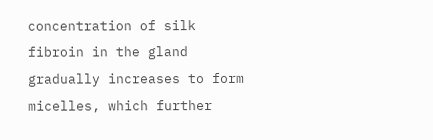concentration of silk fibroin in the gland gradually increases to form micelles, which further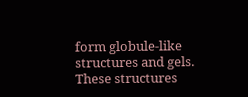form globule-like structures and gels. These structures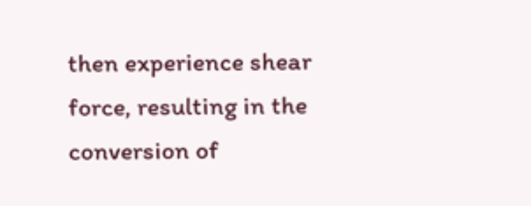then experience shear force, resulting in the conversion of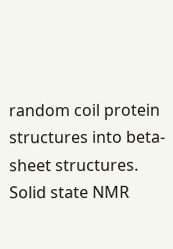random coil protein structures into beta-sheet structures. Solid state NMR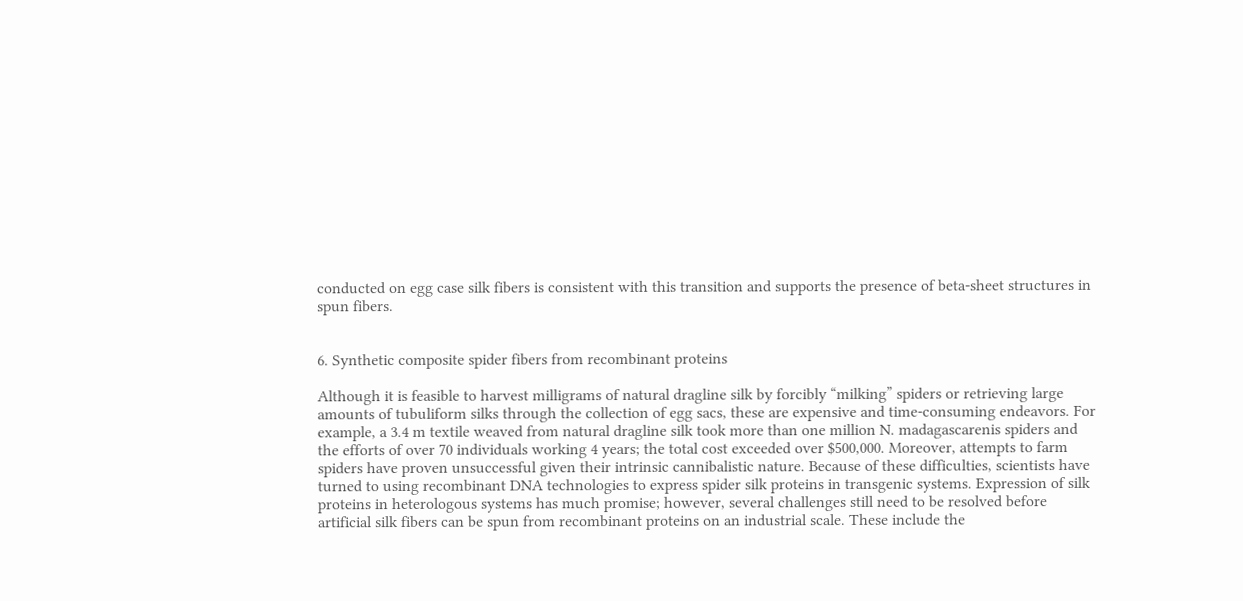conducted on egg case silk fibers is consistent with this transition and supports the presence of beta-sheet structures in spun fibers.


6. Synthetic composite spider fibers from recombinant proteins

Although it is feasible to harvest milligrams of natural dragline silk by forcibly “milking” spiders or retrieving large amounts of tubuliform silks through the collection of egg sacs, these are expensive and time-consuming endeavors. For example, a 3.4 m textile weaved from natural dragline silk took more than one million N. madagascarenis spiders and the efforts of over 70 individuals working 4 years; the total cost exceeded over $500,000. Moreover, attempts to farm spiders have proven unsuccessful given their intrinsic cannibalistic nature. Because of these difficulties, scientists have turned to using recombinant DNA technologies to express spider silk proteins in transgenic systems. Expression of silk proteins in heterologous systems has much promise; however, several challenges still need to be resolved before artificial silk fibers can be spun from recombinant proteins on an industrial scale. These include the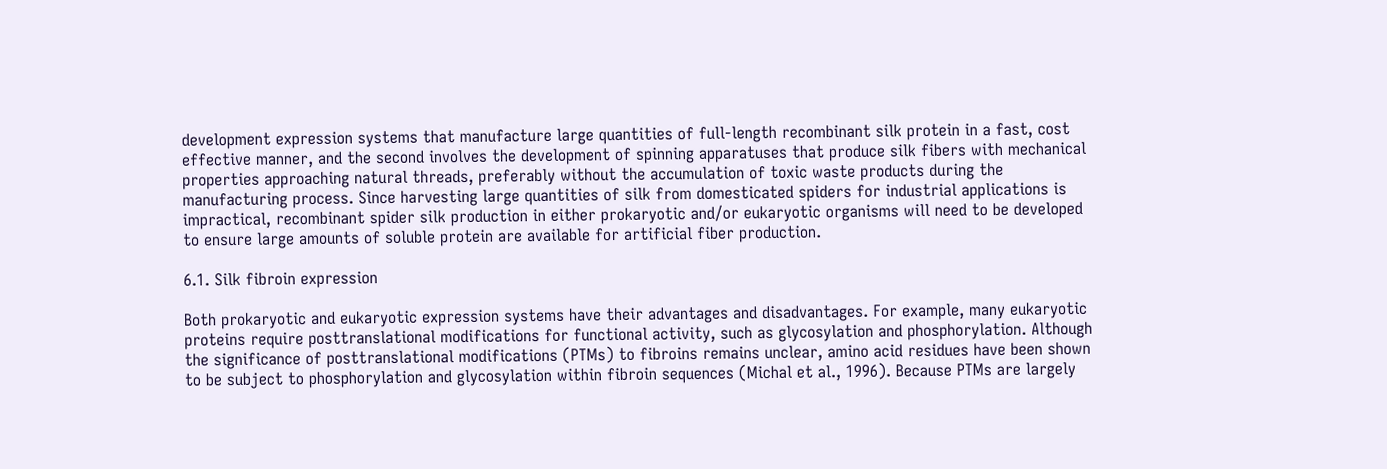development expression systems that manufacture large quantities of full-length recombinant silk protein in a fast, cost effective manner, and the second involves the development of spinning apparatuses that produce silk fibers with mechanical properties approaching natural threads, preferably without the accumulation of toxic waste products during the manufacturing process. Since harvesting large quantities of silk from domesticated spiders for industrial applications is impractical, recombinant spider silk production in either prokaryotic and/or eukaryotic organisms will need to be developed to ensure large amounts of soluble protein are available for artificial fiber production.

6.1. Silk fibroin expression

Both prokaryotic and eukaryotic expression systems have their advantages and disadvantages. For example, many eukaryotic proteins require posttranslational modifications for functional activity, such as glycosylation and phosphorylation. Although the significance of posttranslational modifications (PTMs) to fibroins remains unclear, amino acid residues have been shown to be subject to phosphorylation and glycosylation within fibroin sequences (Michal et al., 1996). Because PTMs are largely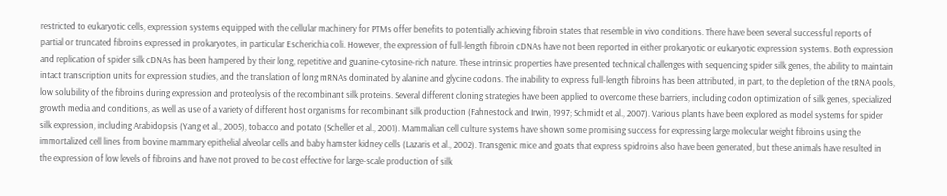restricted to eukaryotic cells, expression systems equipped with the cellular machinery for PTMs offer benefits to potentially achieving fibroin states that resemble in vivo conditions. There have been several successful reports of partial or truncated fibroins expressed in prokaryotes, in particular Escherichia coli. However, the expression of full-length fibroin cDNAs have not been reported in either prokaryotic or eukaryotic expression systems. Both expression and replication of spider silk cDNAs has been hampered by their long, repetitive and guanine-cytosine-rich nature. These intrinsic properties have presented technical challenges with sequencing spider silk genes, the ability to maintain intact transcription units for expression studies, and the translation of long mRNAs dominated by alanine and glycine codons. The inability to express full-length fibroins has been attributed, in part, to the depletion of the tRNA pools, low solubility of the fibroins during expression and proteolysis of the recombinant silk proteins. Several different cloning strategies have been applied to overcome these barriers, including codon optimization of silk genes, specialized growth media and conditions, as well as use of a variety of different host organisms for recombinant silk production (Fahnestock and Irwin, 1997; Schmidt et al., 2007). Various plants have been explored as model systems for spider silk expression, including Arabidopsis (Yang et al., 2005), tobacco and potato (Scheller et al., 2001). Mammalian cell culture systems have shown some promising success for expressing large molecular weight fibroins using the immortalized cell lines from bovine mammary epithelial alveolar cells and baby hamster kidney cells (Lazaris et al., 2002). Transgenic mice and goats that express spidroins also have been generated, but these animals have resulted in the expression of low levels of fibroins and have not proved to be cost effective for large-scale production of silk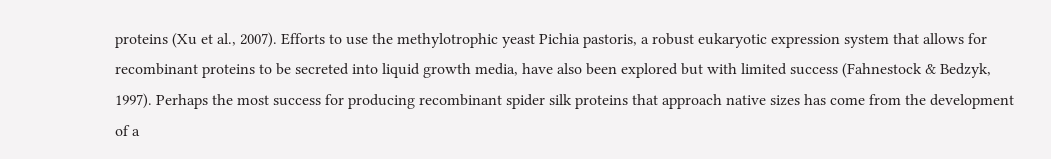proteins (Xu et al., 2007). Efforts to use the methylotrophic yeast Pichia pastoris, a robust eukaryotic expression system that allows for recombinant proteins to be secreted into liquid growth media, have also been explored but with limited success (Fahnestock & Bedzyk, 1997). Perhaps the most success for producing recombinant spider silk proteins that approach native sizes has come from the development of a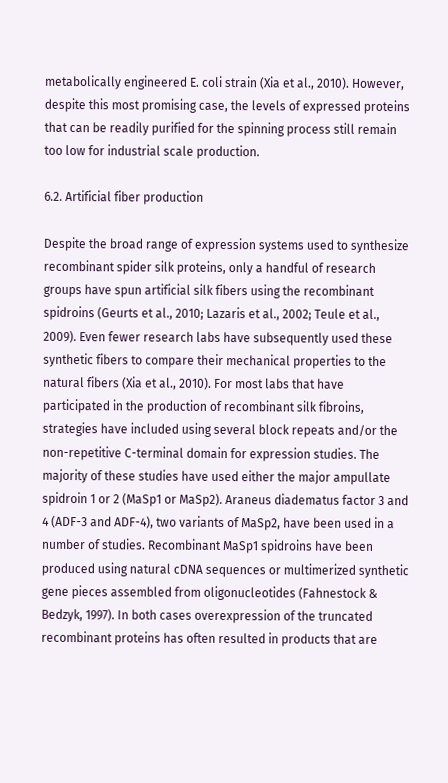metabolically engineered E. coli strain (Xia et al., 2010). However, despite this most promising case, the levels of expressed proteins that can be readily purified for the spinning process still remain too low for industrial scale production.

6.2. Artificial fiber production

Despite the broad range of expression systems used to synthesize recombinant spider silk proteins, only a handful of research groups have spun artificial silk fibers using the recombinant spidroins (Geurts et al., 2010; Lazaris et al., 2002; Teule et al., 2009). Even fewer research labs have subsequently used these synthetic fibers to compare their mechanical properties to the natural fibers (Xia et al., 2010). For most labs that have participated in the production of recombinant silk fibroins, strategies have included using several block repeats and/or the non-repetitive C-terminal domain for expression studies. The majority of these studies have used either the major ampullate spidroin 1 or 2 (MaSp1 or MaSp2). Araneus diadematus factor 3 and 4 (ADF-3 and ADF-4), two variants of MaSp2, have been used in a number of studies. Recombinant MaSp1 spidroins have been produced using natural cDNA sequences or multimerized synthetic gene pieces assembled from oligonucleotides (Fahnestock & Bedzyk, 1997). In both cases overexpression of the truncated recombinant proteins has often resulted in products that are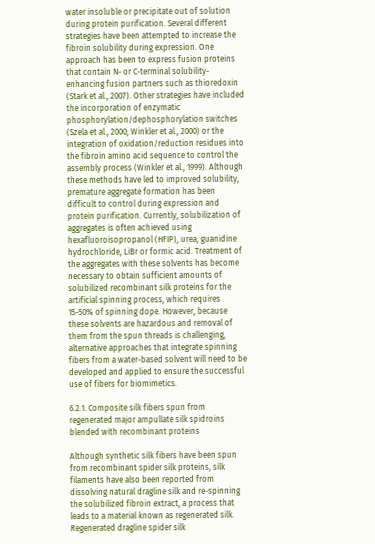water insoluble or precipitate out of solution during protein purification. Several different strategies have been attempted to increase the fibroin solubility during expression. One approach has been to express fusion proteins that contain N- or C-terminal solubility-enhancing fusion partners such as thioredoxin (Stark et al., 2007). Other strategies have included the incorporation of enzymatic phosphorylation/dephosphorylation switches (Szela et al., 2000; Winkler et al., 2000) or the integration of oxidation/reduction residues into the fibroin amino acid sequence to control the assembly process (Winkler et al., 1999). Although these methods have led to improved solubility, premature aggregate formation has been difficult to control during expression and protein purification. Currently, solubilization of aggregates is often achieved using hexafluoroisopropanol (HFIP), urea, guanidine hydrochloride, LiBr or formic acid. Treatment of the aggregates with these solvents has become necessary to obtain sufficient amounts of solubilized recombinant silk proteins for the artificial spinning process, which requires 15-50% of spinning dope. However, because these solvents are hazardous and removal of them from the spun threads is challenging, alternative approaches that integrate spinning fibers from a water-based solvent will need to be developed and applied to ensure the successful use of fibers for biomimetics.

6.2.1. Composite silk fibers spun from regenerated major ampullate silk spidroins blended with recombinant proteins

Although synthetic silk fibers have been spun from recombinant spider silk proteins, silk filaments have also been reported from dissolving natural dragline silk and re-spinning the solubilized fibroin extract, a process that leads to a material known as regenerated silk. Regenerated dragline spider silk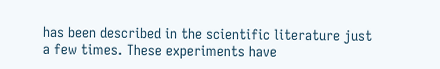has been described in the scientific literature just a few times. These experiments have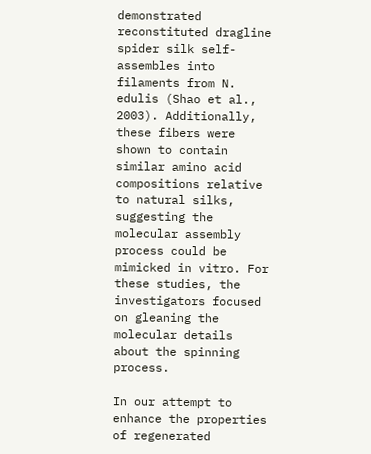demonstrated reconstituted dragline spider silk self-assembles into filaments from N. edulis (Shao et al., 2003). Additionally, these fibers were shown to contain similar amino acid compositions relative to natural silks, suggesting the molecular assembly process could be mimicked in vitro. For these studies, the investigators focused on gleaning the molecular details about the spinning process.

In our attempt to enhance the properties of regenerated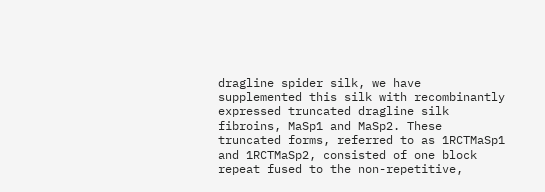dragline spider silk, we have supplemented this silk with recombinantly expressed truncated dragline silk fibroins, MaSp1 and MaSp2. These truncated forms, referred to as 1RCTMaSp1 and 1RCTMaSp2, consisted of one block repeat fused to the non-repetitive,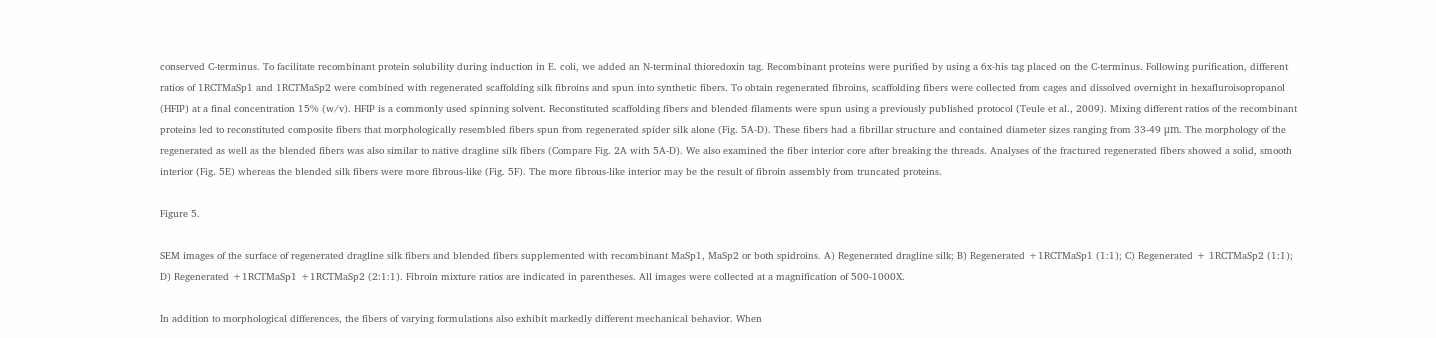conserved C-terminus. To facilitate recombinant protein solubility during induction in E. coli, we added an N-terminal thioredoxin tag. Recombinant proteins were purified by using a 6x-his tag placed on the C-terminus. Following purification, different ratios of 1RCTMaSp1 and 1RCTMaSp2 were combined with regenerated scaffolding silk fibroins and spun into synthetic fibers. To obtain regenerated fibroins, scaffolding fibers were collected from cages and dissolved overnight in hexafluroisopropanol (HFIP) at a final concentration 15% (w/v). HFIP is a commonly used spinning solvent. Reconstituted scaffolding fibers and blended filaments were spun using a previously published protocol (Teule et al., 2009). Mixing different ratios of the recombinant proteins led to reconstituted composite fibers that morphologically resembled fibers spun from regenerated spider silk alone (Fig. 5A-D). These fibers had a fibrillar structure and contained diameter sizes ranging from 33-49 μm. The morphology of the regenerated as well as the blended fibers was also similar to native dragline silk fibers (Compare Fig. 2A with 5A-D). We also examined the fiber interior core after breaking the threads. Analyses of the fractured regenerated fibers showed a solid, smooth interior (Fig. 5E) whereas the blended silk fibers were more fibrous-like (Fig. 5F). The more fibrous-like interior may be the result of fibroin assembly from truncated proteins.

Figure 5.

SEM images of the surface of regenerated dragline silk fibers and blended fibers supplemented with recombinant MaSp1, MaSp2 or both spidroins. A) Regenerated dragline silk; B) Regenerated +1RCTMaSp1 (1:1); C) Regenerated + 1RCTMaSp2 (1:1); D) Regenerated +1RCTMaSp1 +1RCTMaSp2 (2:1:1). Fibroin mixture ratios are indicated in parentheses. All images were collected at a magnification of 500-1000X.

In addition to morphological differences, the fibers of varying formulations also exhibit markedly different mechanical behavior. When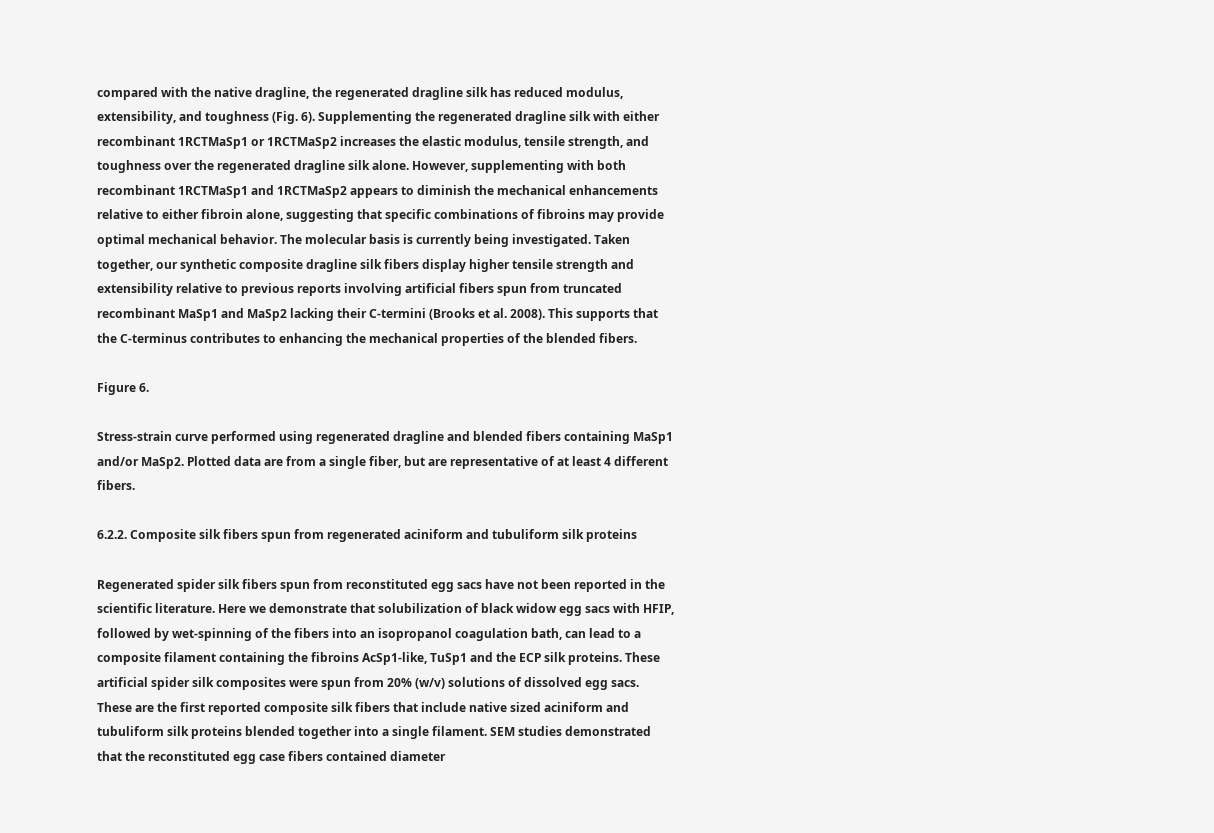compared with the native dragline, the regenerated dragline silk has reduced modulus, extensibility, and toughness (Fig. 6). Supplementing the regenerated dragline silk with either recombinant 1RCTMaSp1 or 1RCTMaSp2 increases the elastic modulus, tensile strength, and toughness over the regenerated dragline silk alone. However, supplementing with both recombinant 1RCTMaSp1 and 1RCTMaSp2 appears to diminish the mechanical enhancements relative to either fibroin alone, suggesting that specific combinations of fibroins may provide optimal mechanical behavior. The molecular basis is currently being investigated. Taken together, our synthetic composite dragline silk fibers display higher tensile strength and extensibility relative to previous reports involving artificial fibers spun from truncated recombinant MaSp1 and MaSp2 lacking their C-termini (Brooks et al. 2008). This supports that the C-terminus contributes to enhancing the mechanical properties of the blended fibers.

Figure 6.

Stress-strain curve performed using regenerated dragline and blended fibers containing MaSp1 and/or MaSp2. Plotted data are from a single fiber, but are representative of at least 4 different fibers.

6.2.2. Composite silk fibers spun from regenerated aciniform and tubuliform silk proteins

Regenerated spider silk fibers spun from reconstituted egg sacs have not been reported in the scientific literature. Here we demonstrate that solubilization of black widow egg sacs with HFIP, followed by wet-spinning of the fibers into an isopropanol coagulation bath, can lead to a composite filament containing the fibroins AcSp1-like, TuSp1 and the ECP silk proteins. These artificial spider silk composites were spun from 20% (w/v) solutions of dissolved egg sacs. These are the first reported composite silk fibers that include native sized aciniform and tubuliform silk proteins blended together into a single filament. SEM studies demonstrated that the reconstituted egg case fibers contained diameter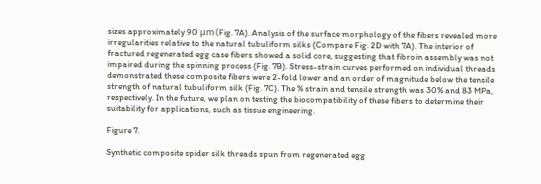sizes approximately 90 μm (Fig. 7A). Analysis of the surface morphology of the fibers revealed more irregularities relative to the natural tubuliform silks (Compare Fig. 2D with 7A). The interior of fractured regenerated egg case fibers showed a solid core, suggesting that fibroin assembly was not impaired during the spinning process (Fig. 7B). Stress-strain curves performed on individual threads demonstrated these composite fibers were 2-fold lower and an order of magnitude below the tensile strength of natural tubuliform silk (Fig. 7C). The % strain and tensile strength was 30% and 83 MPa, respectively. In the future, we plan on testing the biocompatibility of these fibers to determine their suitability for applications, such as tissue engineering.

Figure 7.

Synthetic composite spider silk threads spun from regenerated egg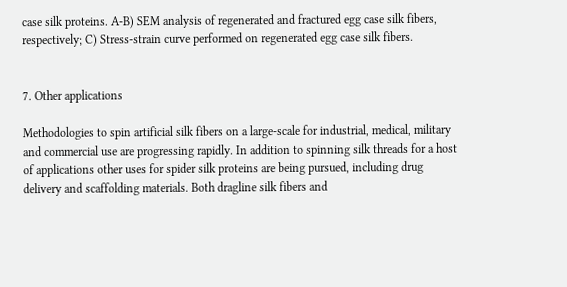case silk proteins. A-B) SEM analysis of regenerated and fractured egg case silk fibers, respectively; C) Stress-strain curve performed on regenerated egg case silk fibers.


7. Other applications

Methodologies to spin artificial silk fibers on a large-scale for industrial, medical, military and commercial use are progressing rapidly. In addition to spinning silk threads for a host of applications other uses for spider silk proteins are being pursued, including drug delivery and scaffolding materials. Both dragline silk fibers and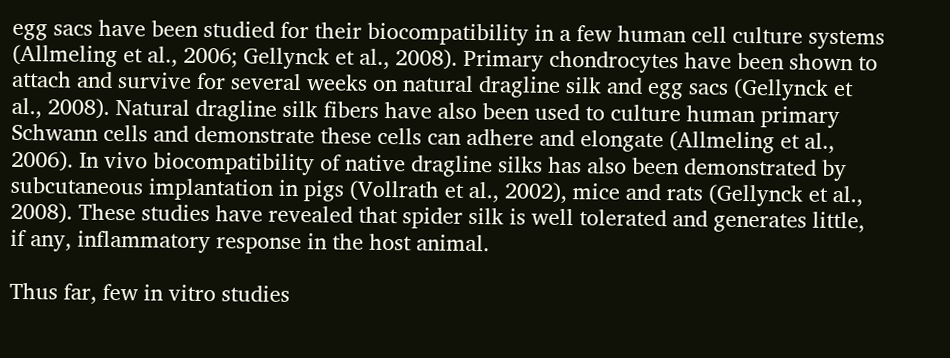egg sacs have been studied for their biocompatibility in a few human cell culture systems (Allmeling et al., 2006; Gellynck et al., 2008). Primary chondrocytes have been shown to attach and survive for several weeks on natural dragline silk and egg sacs (Gellynck et al., 2008). Natural dragline silk fibers have also been used to culture human primary Schwann cells and demonstrate these cells can adhere and elongate (Allmeling et al., 2006). In vivo biocompatibility of native dragline silks has also been demonstrated by subcutaneous implantation in pigs (Vollrath et al., 2002), mice and rats (Gellynck et al., 2008). These studies have revealed that spider silk is well tolerated and generates little, if any, inflammatory response in the host animal.

Thus far, few in vitro studies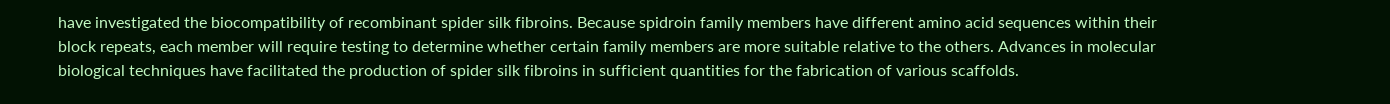have investigated the biocompatibility of recombinant spider silk fibroins. Because spidroin family members have different amino acid sequences within their block repeats, each member will require testing to determine whether certain family members are more suitable relative to the others. Advances in molecular biological techniques have facilitated the production of spider silk fibroins in sufficient quantities for the fabrication of various scaffolds.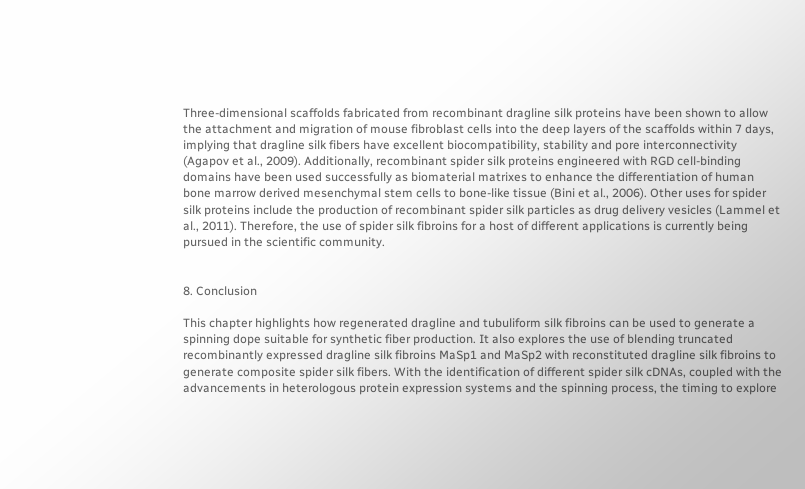Three-dimensional scaffolds fabricated from recombinant dragline silk proteins have been shown to allow the attachment and migration of mouse fibroblast cells into the deep layers of the scaffolds within 7 days, implying that dragline silk fibers have excellent biocompatibility, stability and pore interconnectivity (Agapov et al., 2009). Additionally, recombinant spider silk proteins engineered with RGD cell-binding domains have been used successfully as biomaterial matrixes to enhance the differentiation of human bone marrow derived mesenchymal stem cells to bone-like tissue (Bini et al., 2006). Other uses for spider silk proteins include the production of recombinant spider silk particles as drug delivery vesicles (Lammel et al., 2011). Therefore, the use of spider silk fibroins for a host of different applications is currently being pursued in the scientific community.


8. Conclusion

This chapter highlights how regenerated dragline and tubuliform silk fibroins can be used to generate a spinning dope suitable for synthetic fiber production. It also explores the use of blending truncated recombinantly expressed dragline silk fibroins MaSp1 and MaSp2 with reconstituted dragline silk fibroins to generate composite spider silk fibers. With the identification of different spider silk cDNAs, coupled with the advancements in heterologous protein expression systems and the spinning process, the timing to explore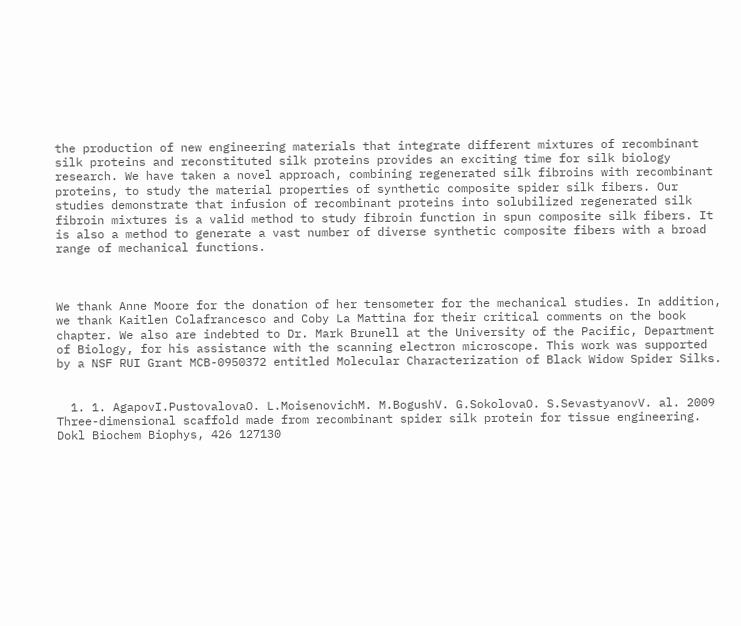the production of new engineering materials that integrate different mixtures of recombinant silk proteins and reconstituted silk proteins provides an exciting time for silk biology research. We have taken a novel approach, combining regenerated silk fibroins with recombinant proteins, to study the material properties of synthetic composite spider silk fibers. Our studies demonstrate that infusion of recombinant proteins into solubilized regenerated silk fibroin mixtures is a valid method to study fibroin function in spun composite silk fibers. It is also a method to generate a vast number of diverse synthetic composite fibers with a broad range of mechanical functions.



We thank Anne Moore for the donation of her tensometer for the mechanical studies. In addition, we thank Kaitlen Colafrancesco and Coby La Mattina for their critical comments on the book chapter. We also are indebted to Dr. Mark Brunell at the University of the Pacific, Department of Biology, for his assistance with the scanning electron microscope. This work was supported by a NSF RUI Grant MCB-0950372 entitled Molecular Characterization of Black Widow Spider Silks.


  1. 1. AgapovI.PustovalovaO. L.MoisenovichM. M.BogushV. G.SokolovaO. S.SevastyanovV. al. 2009 Three-dimensional scaffold made from recombinant spider silk protein for tissue engineering. Dokl Biochem Biophys, 426 127130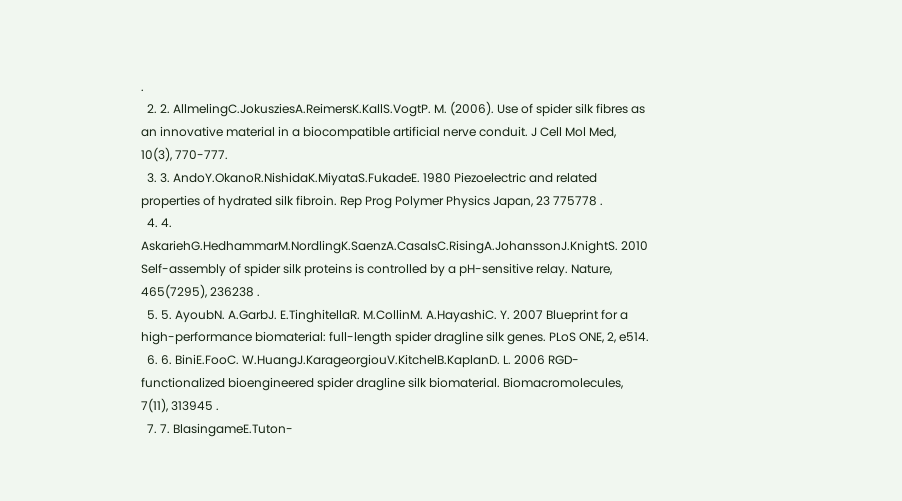.
  2. 2. AllmelingC.JokusziesA.ReimersK.KallS.VogtP. M. (2006). Use of spider silk fibres as an innovative material in a biocompatible artificial nerve conduit. J Cell Mol Med, 10(3), 770-777.
  3. 3. AndoY.OkanoR.NishidaK.MiyataS.FukadeE. 1980 Piezoelectric and related properties of hydrated silk fibroin. Rep Prog Polymer Physics Japan, 23 775778 .
  4. 4. AskariehG.HedhammarM.NordlingK.SaenzA.CasalsC.RisingA.JohanssonJ.KnightS. 2010 Self-assembly of spider silk proteins is controlled by a pH-sensitive relay. Nature, 465(7295), 236238 .
  5. 5. AyoubN. A.GarbJ. E.TinghitellaR. M.CollinM. A.HayashiC. Y. 2007 Blueprint for a high-performance biomaterial: full-length spider dragline silk genes. PLoS ONE, 2, e514.
  6. 6. BiniE.FooC. W.HuangJ.KarageorgiouV.KitchelB.KaplanD. L. 2006 RGD-functionalized bioengineered spider dragline silk biomaterial. Biomacromolecules, 7(11), 313945 .
  7. 7. BlasingameE.Tuton-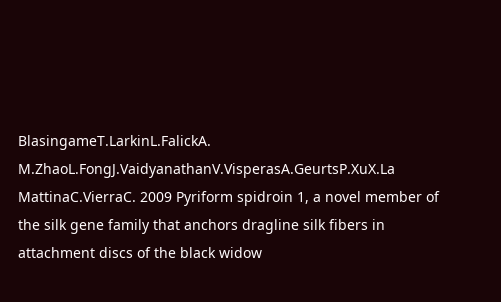BlasingameT.LarkinL.FalickA. M.ZhaoL.FongJ.VaidyanathanV.VisperasA.GeurtsP.XuX.La MattinaC.VierraC. 2009 Pyriform spidroin 1, a novel member of the silk gene family that anchors dragline silk fibers in attachment discs of the black widow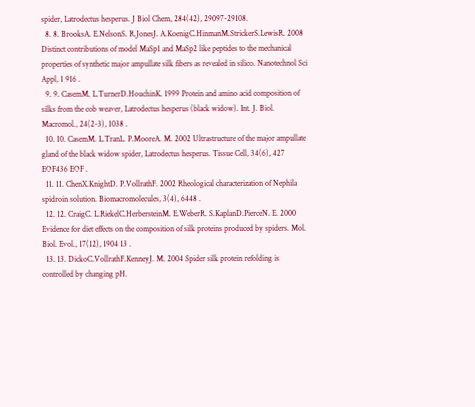spider, Latrodectus hesperus. J Biol Chem, 284(42), 29097-29108.
  8. 8. BrooksA. E.NelsonS. R.JonesJ. A.KoenigC.HinmanM.StrickerS.LewisR. 2008 Distinct contributions of model MaSp1 and MaSp2 like peptides to the mechanical properties of synthetic major ampullate silk fibers as revealed in silico. Nanotechnol Sci Appl, 1 916 .
  9. 9. CasemM. L.TurnerD.HouchinK. 1999 Protein and amino acid composition of silks from the cob weaver, Latrodectus hesperus (black widow). Int. J. Biol. Macromol., 24(2-3), 1038 .
  10. 10. CasemM. L.TranL. P.MooreA. M. 2002 Ultrastructure of the major ampullate gland of the black widow spider, Latrodectus hesperus. Tissue Cell, 34(6), 427 EOF436 EOF .
  11. 11. ChenX.KnightD. P.VollrathF. 2002 Rheological characterization of Nephila spidroin solution. Biomacromolecules, 3(4), 6448 .
  12. 12. CraigC. L.RiekelC.HerbersteinM. E.WeberR. S.KaplanD.PierceN. E. 2000 Evidence for diet effects on the composition of silk proteins produced by spiders. Mol. Biol. Evol., 17(12), 1904 13 .
  13. 13. DickoC.VollrathF.KenneyJ. M. 2004 Spider silk protein refolding is controlled by changing pH.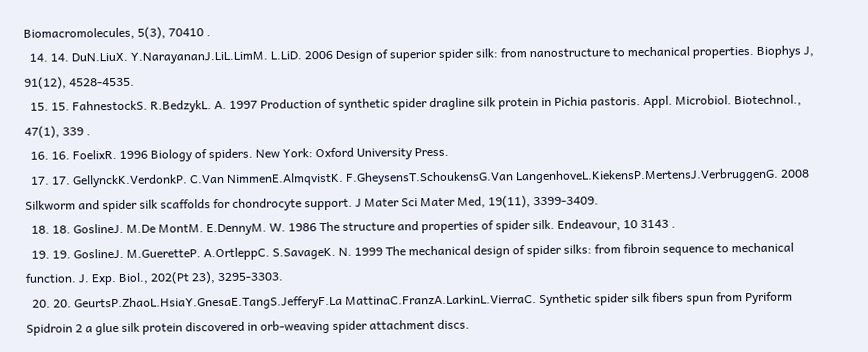Biomacromolecules, 5(3), 70410 .
  14. 14. DuN.LiuX. Y.NarayananJ.LiL.LimM. L.LiD. 2006 Design of superior spider silk: from nanostructure to mechanical properties. Biophys J, 91(12), 4528-4535.
  15. 15. FahnestockS. R.BedzykL. A. 1997 Production of synthetic spider dragline silk protein in Pichia pastoris. Appl. Microbiol. Biotechnol., 47(1), 339 .
  16. 16. FoelixR. 1996 Biology of spiders. New York: Oxford University Press.
  17. 17. GellynckK.VerdonkP. C.Van NimmenE.AlmqvistK. F.GheysensT.SchoukensG.Van LangenhoveL.KiekensP.MertensJ.VerbruggenG. 2008 Silkworm and spider silk scaffolds for chondrocyte support. J Mater Sci Mater Med, 19(11), 3399-3409.
  18. 18. GoslineJ. M.De MontM. E.DennyM. W. 1986 The structure and properties of spider silk. Endeavour, 10 3143 .
  19. 19. GoslineJ. M.GueretteP. A.OrtleppC. S.SavageK. N. 1999 The mechanical design of spider silks: from fibroin sequence to mechanical function. J. Exp. Biol., 202(Pt 23), 3295-3303.
  20. 20. GeurtsP.ZhaoL.HsiaY.GnesaE.TangS.JefferyF.La MattinaC.FranzA.LarkinL.VierraC. Synthetic spider silk fibers spun from Pyriform Spidroin 2 a glue silk protein discovered in orb-weaving spider attachment discs.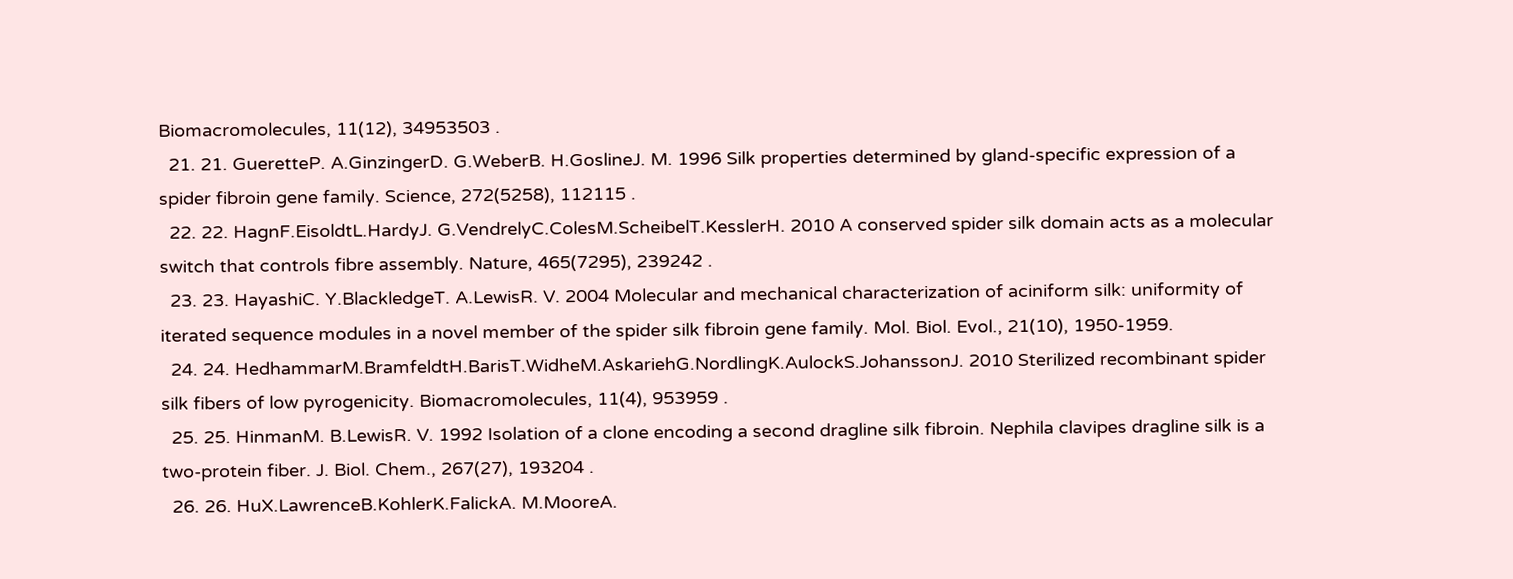Biomacromolecules, 11(12), 34953503 .
  21. 21. GueretteP. A.GinzingerD. G.WeberB. H.GoslineJ. M. 1996 Silk properties determined by gland-specific expression of a spider fibroin gene family. Science, 272(5258), 112115 .
  22. 22. HagnF.EisoldtL.HardyJ. G.VendrelyC.ColesM.ScheibelT.KesslerH. 2010 A conserved spider silk domain acts as a molecular switch that controls fibre assembly. Nature, 465(7295), 239242 .
  23. 23. HayashiC. Y.BlackledgeT. A.LewisR. V. 2004 Molecular and mechanical characterization of aciniform silk: uniformity of iterated sequence modules in a novel member of the spider silk fibroin gene family. Mol. Biol. Evol., 21(10), 1950-1959.
  24. 24. HedhammarM.BramfeldtH.BarisT.WidheM.AskariehG.NordlingK.AulockS.JohanssonJ. 2010 Sterilized recombinant spider silk fibers of low pyrogenicity. Biomacromolecules, 11(4), 953959 .
  25. 25. HinmanM. B.LewisR. V. 1992 Isolation of a clone encoding a second dragline silk fibroin. Nephila clavipes dragline silk is a two-protein fiber. J. Biol. Chem., 267(27), 193204 .
  26. 26. HuX.LawrenceB.KohlerK.FalickA. M.MooreA.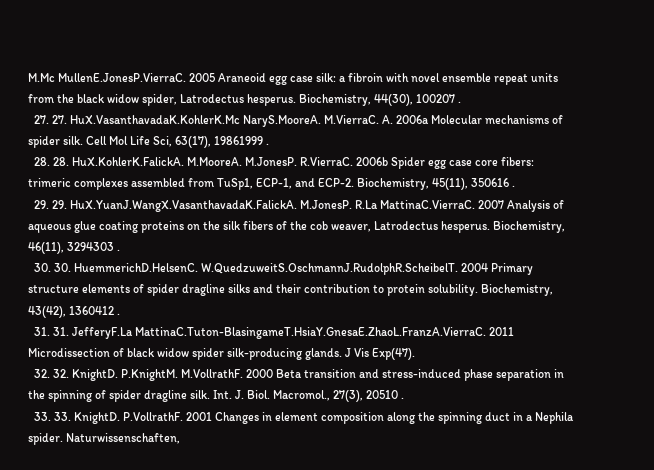M.Mc MullenE.JonesP.VierraC. 2005 Araneoid egg case silk: a fibroin with novel ensemble repeat units from the black widow spider, Latrodectus hesperus. Biochemistry, 44(30), 100207 .
  27. 27. HuX.VasanthavadaK.KohlerK.Mc NaryS.MooreA. M.VierraC. A. 2006a Molecular mechanisms of spider silk. Cell Mol Life Sci, 63(17), 19861999 .
  28. 28. HuX.KohlerK.FalickA. M.MooreA. M.JonesP. R.VierraC. 2006b Spider egg case core fibers: trimeric complexes assembled from TuSp1, ECP-1, and ECP-2. Biochemistry, 45(11), 350616 .
  29. 29. HuX.YuanJ.WangX.VasanthavadaK.FalickA. M.JonesP. R.La MattinaC.VierraC. 2007 Analysis of aqueous glue coating proteins on the silk fibers of the cob weaver, Latrodectus hesperus. Biochemistry, 46(11), 3294303 .
  30. 30. HuemmerichD.HelsenC. W.QuedzuweitS.OschmannJ.RudolphR.ScheibelT. 2004 Primary structure elements of spider dragline silks and their contribution to protein solubility. Biochemistry, 43(42), 1360412 .
  31. 31. JefferyF.La MattinaC.Tuton-BlasingameT.HsiaY.GnesaE.ZhaoL.FranzA.VierraC. 2011 Microdissection of black widow spider silk-producing glands. J Vis Exp(47).
  32. 32. KnightD. P.KnightM. M.VollrathF. 2000 Beta transition and stress-induced phase separation in the spinning of spider dragline silk. Int. J. Biol. Macromol., 27(3), 20510 .
  33. 33. KnightD. P.VollrathF. 2001 Changes in element composition along the spinning duct in a Nephila spider. Naturwissenschaften,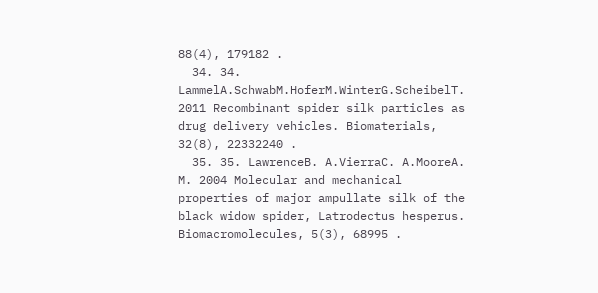88(4), 179182 .
  34. 34. LammelA.SchwabM.HoferM.WinterG.ScheibelT. 2011 Recombinant spider silk particles as drug delivery vehicles. Biomaterials, 32(8), 22332240 .
  35. 35. LawrenceB. A.VierraC. A.MooreA. M. 2004 Molecular and mechanical properties of major ampullate silk of the black widow spider, Latrodectus hesperus. Biomacromolecules, 5(3), 68995 .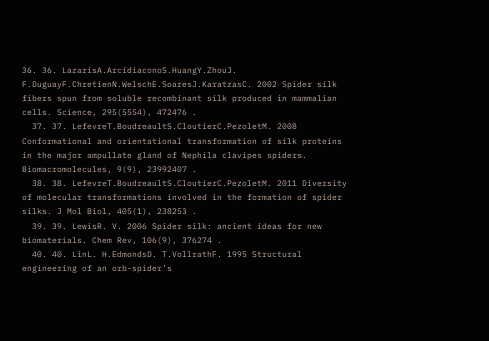36. 36. LazarisA.ArcidiaconoS.HuangY.ZhouJ. F.DuguayF.ChretienN.WelschE.SoaresJ.KaratzasC. 2002 Spider silk fibers spun from soluble recombinant silk produced in mammalian cells. Science, 295(5554), 472476 .
  37. 37. LefevreT.BoudreaultS.CloutierC.PezoletM. 2008 Conformational and orientational transformation of silk proteins in the major ampullate gland of Nephila clavipes spiders. Biomacromolecules, 9(9), 23992407 .
  38. 38. LefevreT.BoudreaultS.CloutierC.PezoletM. 2011 Diversity of molecular transformations involved in the formation of spider silks. J Mol Biol, 405(1), 238253 .
  39. 39. LewisR. V. 2006 Spider silk: ancient ideas for new biomaterials. Chem Rev, 106(9), 376274 .
  40. 40. LinL. H.EdmondsD. T.VollrathF. 1995 Structural engineering of an orb-spider’s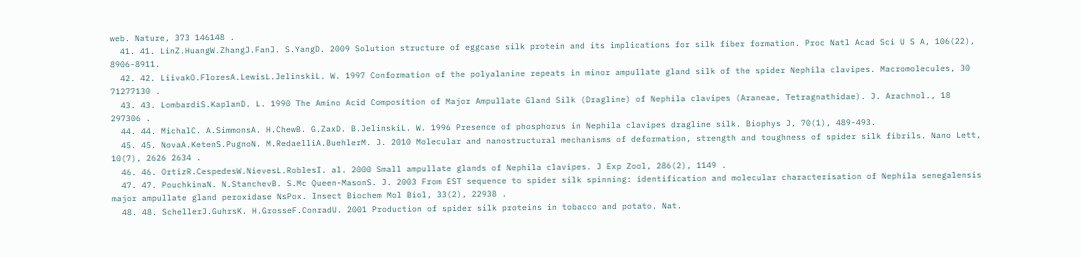web. Nature, 373 146148 .
  41. 41. LinZ.HuangW.ZhangJ.FanJ. S.YangD. 2009 Solution structure of eggcase silk protein and its implications for silk fiber formation. Proc Natl Acad Sci U S A, 106(22), 8906-8911.
  42. 42. LiivakO.FloresA.LewisL.JelinskiL. W. 1997 Conformation of the polyalanine repeats in minor ampullate gland silk of the spider Nephila clavipes. Macromolecules, 30 71277130 .
  43. 43. LombardiS.KaplanD. L. 1990 The Amino Acid Composition of Major Ampullate Gland Silk (Dragline) of Nephila clavipes (Araneae, Tetragnathidae). J. Arachnol., 18 297306 .
  44. 44. MichalC. A.SimmonsA. H.ChewB. G.ZaxD. B.JelinskiL. W. 1996 Presence of phosphorus in Nephila clavipes dragline silk. Biophys J, 70(1), 489-493.
  45. 45. NovaA.KetenS.PugnoN. M.RedaelliA.BuehlerM. J. 2010 Molecular and nanostructural mechanisms of deformation, strength and toughness of spider silk fibrils. Nano Lett, 10(7), 2626 2634 .
  46. 46. OrtizR.CespedesW.NievesL.RoblesI. al. 2000 Small ampullate glands of Nephila clavipes. J Exp Zool, 286(2), 1149 .
  47. 47. PouchkinaN. N.StanchevB. S.Mc Queen-MasonS. J. 2003 From EST sequence to spider silk spinning: identification and molecular characterisation of Nephila senegalensis major ampullate gland peroxidase NsPox. Insect Biochem Mol Biol, 33(2), 22938 .
  48. 48. SchellerJ.GuhrsK. H.GrosseF.ConradU. 2001 Production of spider silk proteins in tobacco and potato. Nat.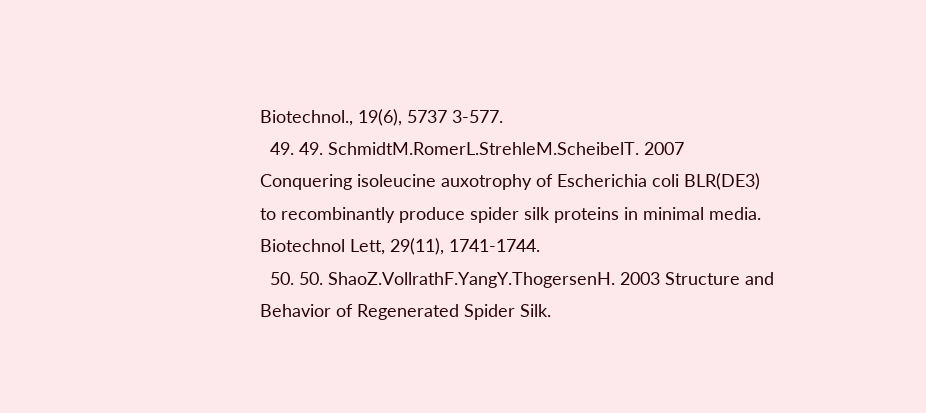Biotechnol., 19(6), 5737 3-577.
  49. 49. SchmidtM.RomerL.StrehleM.ScheibelT. 2007 Conquering isoleucine auxotrophy of Escherichia coli BLR(DE3) to recombinantly produce spider silk proteins in minimal media. Biotechnol Lett, 29(11), 1741-1744.
  50. 50. ShaoZ.VollrathF.YangY.ThogersenH. 2003 Structure and Behavior of Regenerated Spider Silk.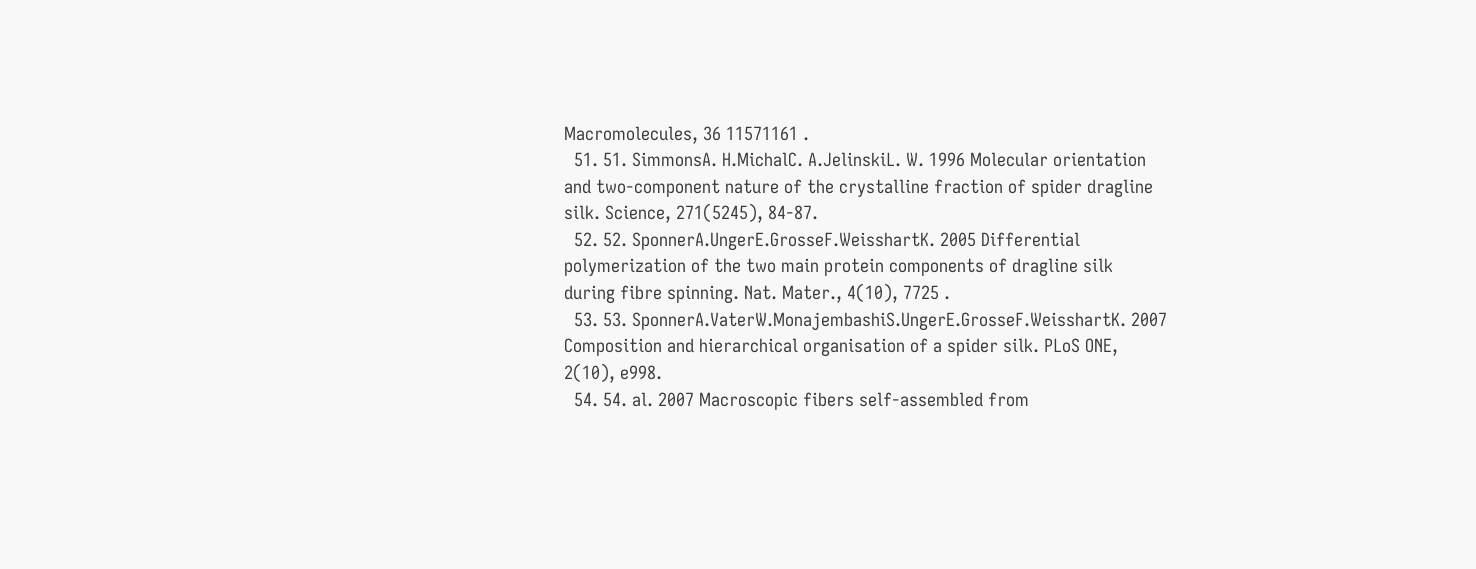Macromolecules, 36 11571161 .
  51. 51. SimmonsA. H.MichalC. A.JelinskiL. W. 1996 Molecular orientation and two-component nature of the crystalline fraction of spider dragline silk. Science, 271(5245), 84-87.
  52. 52. SponnerA.UngerE.GrosseF.WeisshartK. 2005 Differential polymerization of the two main protein components of dragline silk during fibre spinning. Nat. Mater., 4(10), 7725 .
  53. 53. SponnerA.VaterW.MonajembashiS.UngerE.GrosseF.WeisshartK. 2007 Composition and hierarchical organisation of a spider silk. PLoS ONE, 2(10), e998.
  54. 54. al. 2007 Macroscopic fibers self-assembled from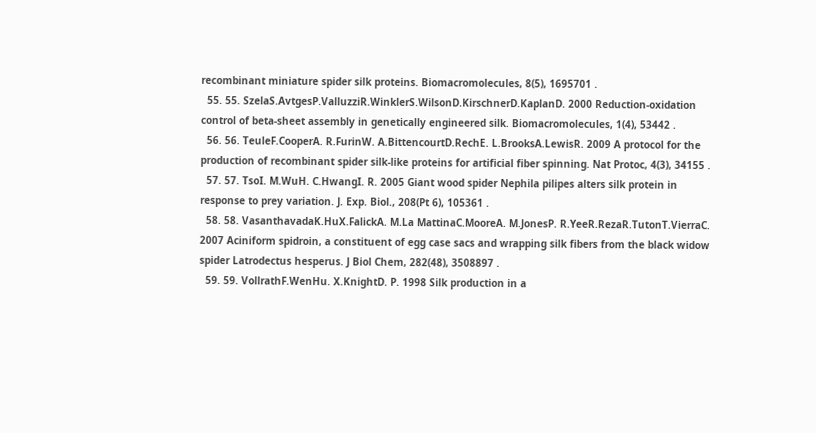recombinant miniature spider silk proteins. Biomacromolecules, 8(5), 1695701 .
  55. 55. SzelaS.AvtgesP.ValluzziR.WinklerS.WilsonD.KirschnerD.KaplanD. 2000 Reduction-oxidation control of beta-sheet assembly in genetically engineered silk. Biomacromolecules, 1(4), 53442 .
  56. 56. TeuleF.CooperA. R.FurinW. A.BittencourtD.RechE. L.BrooksA.LewisR. 2009 A protocol for the production of recombinant spider silk-like proteins for artificial fiber spinning. Nat Protoc, 4(3), 34155 .
  57. 57. TsoI. M.WuH. C.HwangI. R. 2005 Giant wood spider Nephila pilipes alters silk protein in response to prey variation. J. Exp. Biol., 208(Pt 6), 105361 .
  58. 58. VasanthavadaK.HuX.FalickA. M.La MattinaC.MooreA. M.JonesP. R.YeeR.RezaR.TutonT.VierraC. 2007 Aciniform spidroin, a constituent of egg case sacs and wrapping silk fibers from the black widow spider Latrodectus hesperus. J Biol Chem, 282(48), 3508897 .
  59. 59. VollrathF.WenHu. X.KnightD. P. 1998 Silk production in a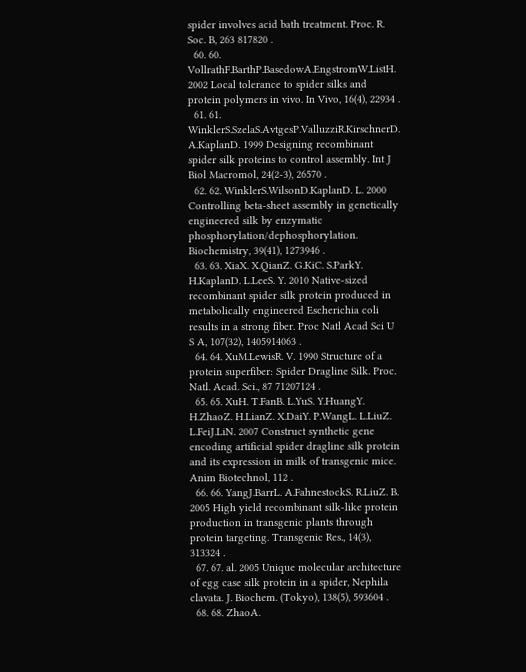spider involves acid bath treatment. Proc. R. Soc. B, 263 817820 .
  60. 60. VollrathF.BarthP.BasedowA.EngstromW.ListH. 2002 Local tolerance to spider silks and protein polymers in vivo. In Vivo, 16(4), 22934 .
  61. 61. WinklerS.SzelaS.AvtgesP.ValluzziR.KirschnerD. A.KaplanD. 1999 Designing recombinant spider silk proteins to control assembly. Int J Biol Macromol, 24(2-3), 26570 .
  62. 62. WinklerS.WilsonD.KaplanD. L. 2000 Controlling beta-sheet assembly in genetically engineered silk by enzymatic phosphorylation/dephosphorylation. Biochemistry, 39(41), 1273946 .
  63. 63. XiaX. X.QianZ. G.KiC. S.ParkY. H.KaplanD. L.LeeS. Y. 2010 Native-sized recombinant spider silk protein produced in metabolically engineered Escherichia coli results in a strong fiber. Proc Natl Acad Sci U S A, 107(32), 1405914063 .
  64. 64. XuM.LewisR. V. 1990 Structure of a protein superfiber: Spider Dragline Silk. Proc. Natl. Acad. Sci., 87 71207124 .
  65. 65. XuH. T.FanB. L.YuS. Y.HuangY. H.ZhaoZ. H.LianZ. X.DaiY. P.WangL. L.LiuZ. L.FeiJ.LiN. 2007 Construct synthetic gene encoding artificial spider dragline silk protein and its expression in milk of transgenic mice. Anim Biotechnol, 112 .
  66. 66. YangJ.BarrL. A.FahnestockS. R.LiuZ. B. 2005 High yield recombinant silk-like protein production in transgenic plants through protein targeting. Transgenic Res., 14(3), 313324 .
  67. 67. al. 2005 Unique molecular architecture of egg case silk protein in a spider, Nephila clavata. J. Biochem. (Tokyo), 138(5), 593604 .
  68. 68. ZhaoA.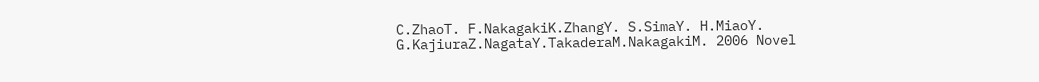C.ZhaoT. F.NakagakiK.ZhangY. S.SimaY. H.MiaoY. G.KajiuraZ.NagataY.TakaderaM.NakagakiM. 2006 Novel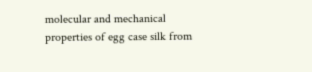molecular and mechanical properties of egg case silk from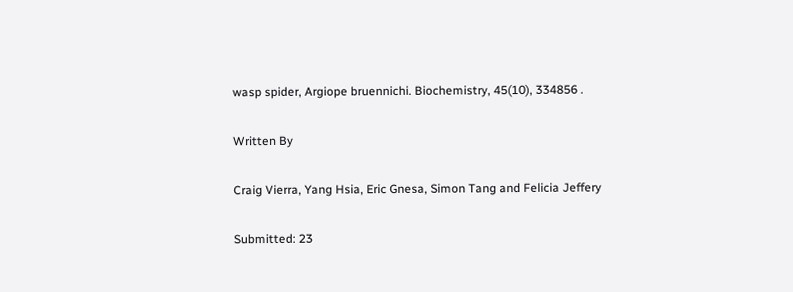wasp spider, Argiope bruennichi. Biochemistry, 45(10), 334856 .

Written By

Craig Vierra, Yang Hsia, Eric Gnesa, Simon Tang and Felicia Jeffery

Submitted: 23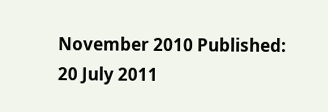November 2010 Published: 20 July 2011